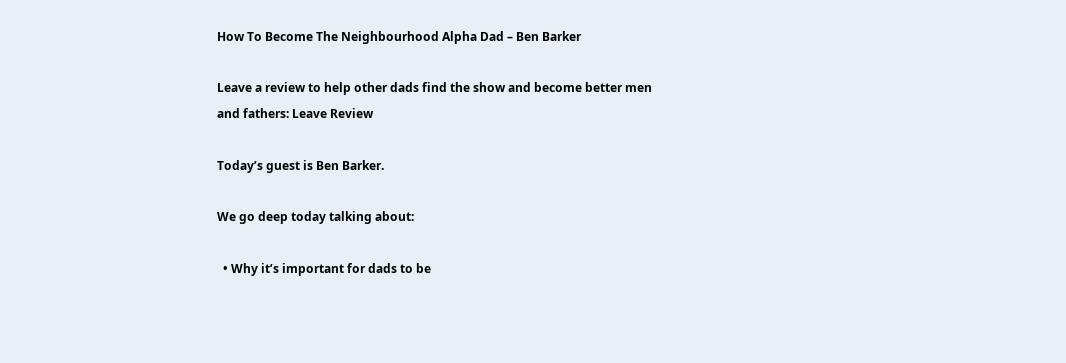How To Become The Neighbourhood Alpha Dad – Ben Barker

Leave a review to help other dads find the show and become better men and fathers: Leave Review

Today’s guest is Ben Barker.

We go deep today talking about:

  • Why it’s important for dads to be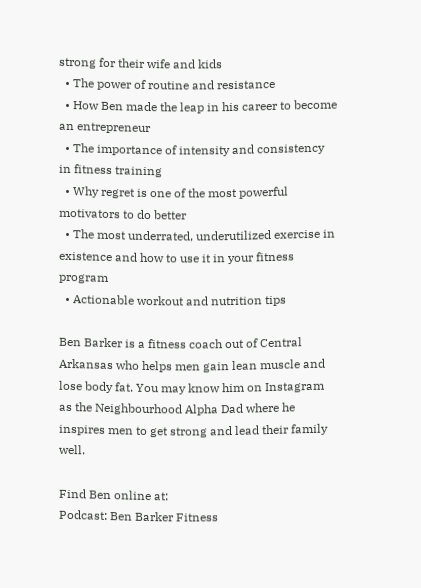strong for their wife and kids
  • The power of routine and resistance
  • How Ben made the leap in his career to become an entrepreneur
  • The importance of intensity and consistency in fitness training
  • Why regret is one of the most powerful motivators to do better
  • The most underrated, underutilized exercise in existence and how to use it in your fitness program
  • Actionable workout and nutrition tips

Ben Barker is a fitness coach out of Central Arkansas who helps men gain lean muscle and lose body fat. You may know him on Instagram as the Neighbourhood Alpha Dad where he inspires men to get strong and lead their family well.

Find Ben online at:
Podcast: Ben Barker Fitness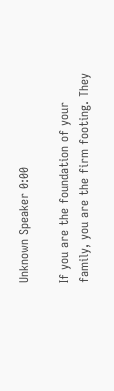Unknown Speaker 0:00

If you are the foundation of your family, you are the firm footing. They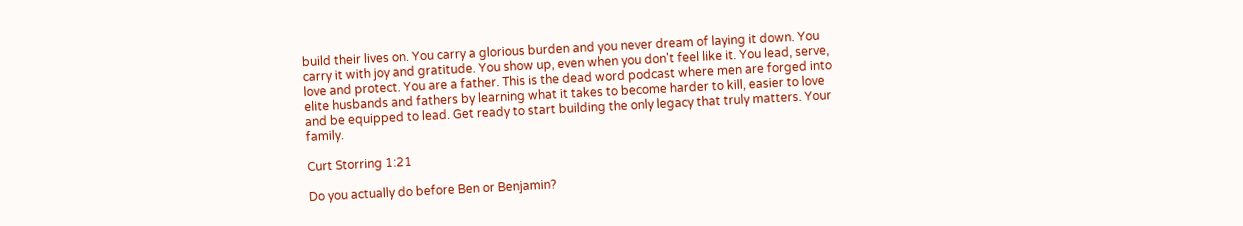build their lives on. You carry a glorious burden and you never dream of laying it down. You carry it with joy and gratitude. You show up, even when you don't feel like it. You lead, serve, love and protect. You are a father. This is the dead word podcast where men are forged into elite husbands and fathers by learning what it takes to become harder to kill, easier to love and be equipped to lead. Get ready to start building the only legacy that truly matters. Your family.

Curt Storring 1:21

Do you actually do before Ben or Benjamin?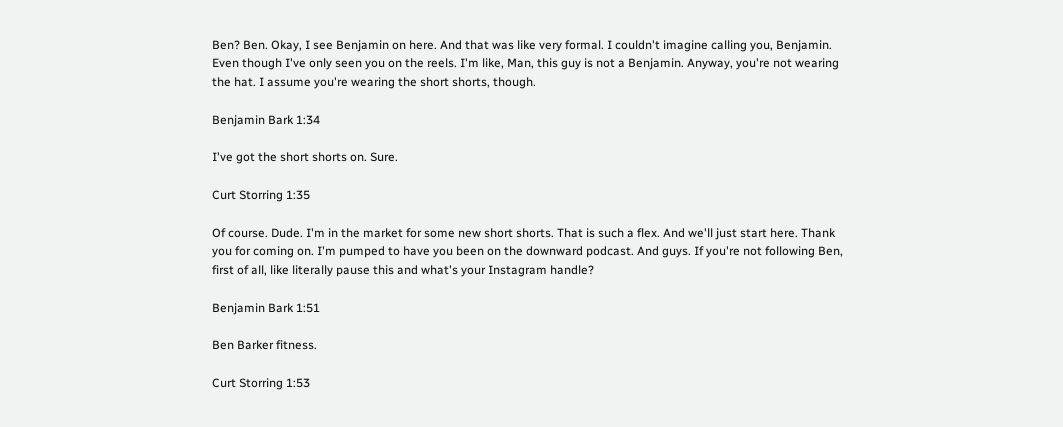Ben? Ben. Okay, I see Benjamin on here. And that was like very formal. I couldn't imagine calling you, Benjamin. Even though I've only seen you on the reels. I'm like, Man, this guy is not a Benjamin. Anyway, you're not wearing the hat. I assume you're wearing the short shorts, though.

Benjamin Bark 1:34

I've got the short shorts on. Sure.

Curt Storring 1:35

Of course. Dude. I'm in the market for some new short shorts. That is such a flex. And we'll just start here. Thank you for coming on. I'm pumped to have you been on the downward podcast. And guys. If you're not following Ben, first of all, like literally pause this and what's your Instagram handle?

Benjamin Bark 1:51

Ben Barker fitness.

Curt Storring 1:53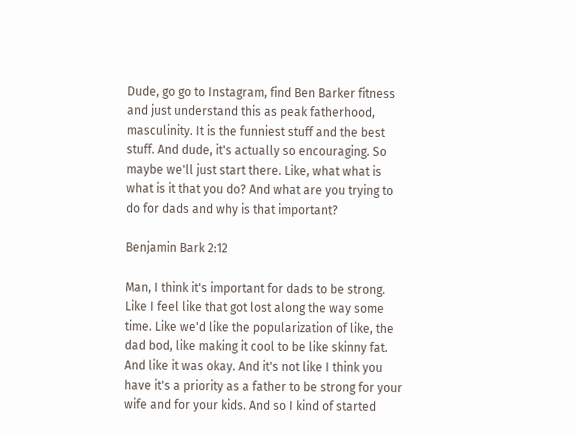Dude, go go to Instagram, find Ben Barker fitness and just understand this as peak fatherhood, masculinity. It is the funniest stuff and the best stuff. And dude, it's actually so encouraging. So maybe we'll just start there. Like, what what is what is it that you do? And what are you trying to do for dads and why is that important?

Benjamin Bark 2:12

Man, I think it's important for dads to be strong. Like I feel like that got lost along the way some time. Like we'd like the popularization of like, the dad bod, like making it cool to be like skinny fat. And like it was okay. And it's not like I think you have it's a priority as a father to be strong for your wife and for your kids. And so I kind of started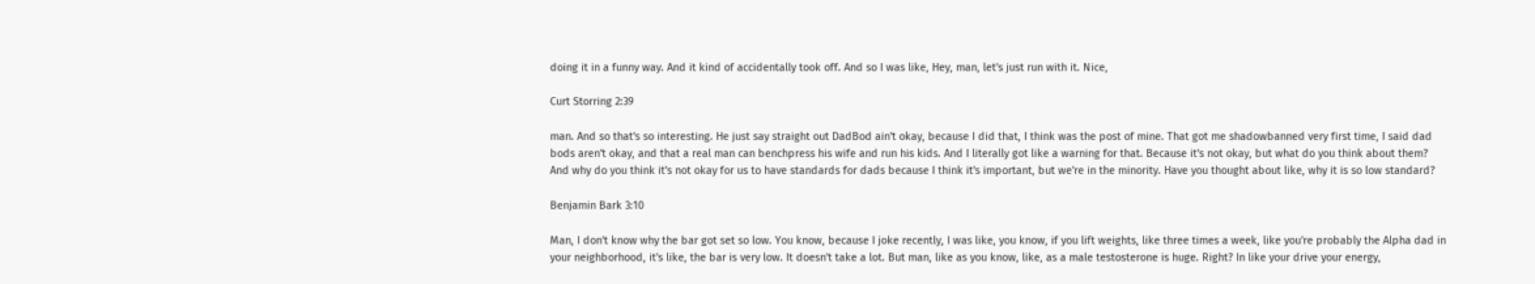doing it in a funny way. And it kind of accidentally took off. And so I was like, Hey, man, let's just run with it. Nice,

Curt Storring 2:39

man. And so that's so interesting. He just say straight out DadBod ain't okay, because I did that, I think was the post of mine. That got me shadowbanned very first time, I said dad bods aren't okay, and that a real man can benchpress his wife and run his kids. And I literally got like a warning for that. Because it's not okay, but what do you think about them? And why do you think it's not okay for us to have standards for dads because I think it's important, but we're in the minority. Have you thought about like, why it is so low standard?

Benjamin Bark 3:10

Man, I don't know why the bar got set so low. You know, because I joke recently, I was like, you know, if you lift weights, like three times a week, like you're probably the Alpha dad in your neighborhood, it's like, the bar is very low. It doesn't take a lot. But man, like as you know, like, as a male testosterone is huge. Right? In like your drive your energy,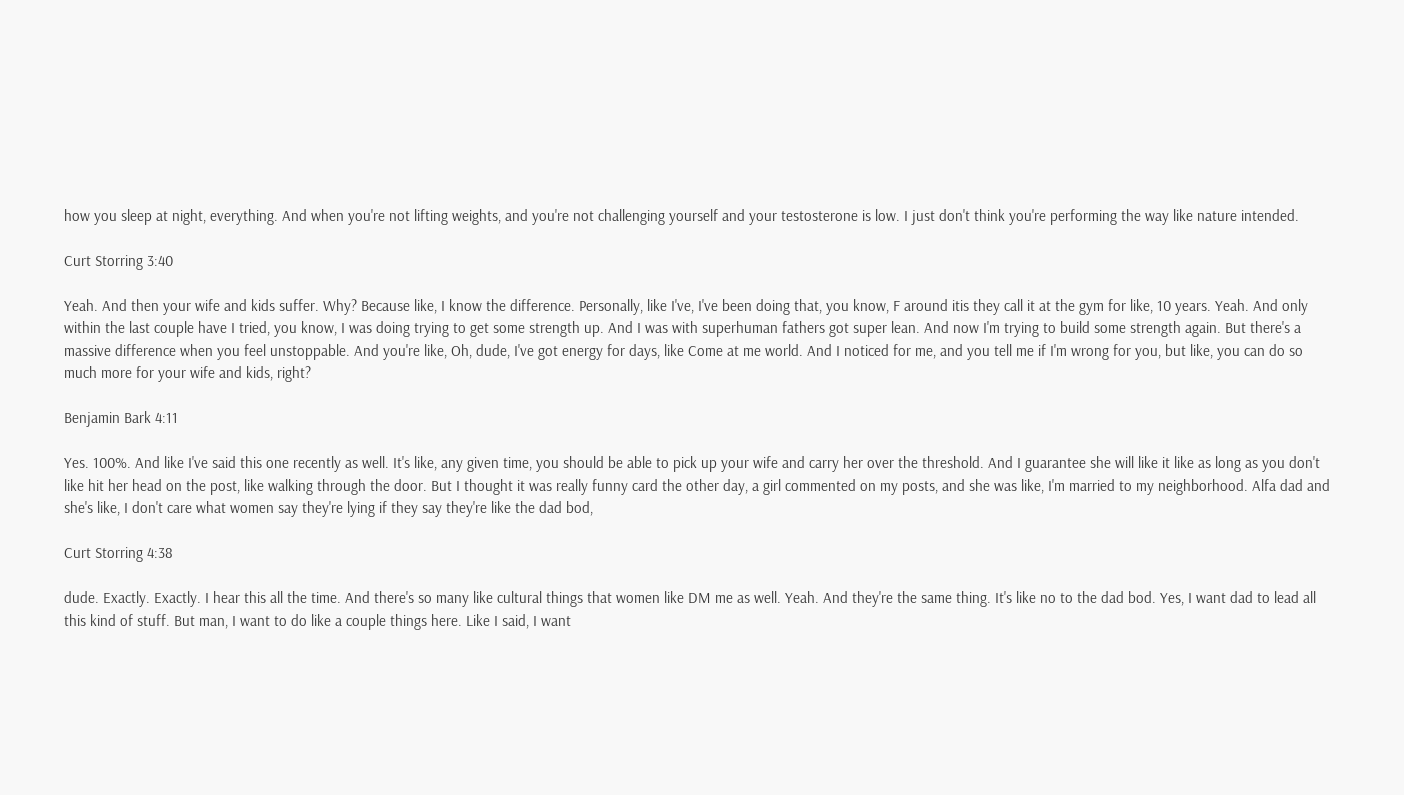how you sleep at night, everything. And when you're not lifting weights, and you're not challenging yourself and your testosterone is low. I just don't think you're performing the way like nature intended.

Curt Storring 3:40

Yeah. And then your wife and kids suffer. Why? Because like, I know the difference. Personally, like I've, I've been doing that, you know, F around itis they call it at the gym for like, 10 years. Yeah. And only within the last couple have I tried, you know, I was doing trying to get some strength up. And I was with superhuman fathers got super lean. And now I'm trying to build some strength again. But there's a massive difference when you feel unstoppable. And you're like, Oh, dude, I've got energy for days, like Come at me world. And I noticed for me, and you tell me if I'm wrong for you, but like, you can do so much more for your wife and kids, right?

Benjamin Bark 4:11

Yes. 100%. And like I've said this one recently as well. It's like, any given time, you should be able to pick up your wife and carry her over the threshold. And I guarantee she will like it like as long as you don't like hit her head on the post, like walking through the door. But I thought it was really funny card the other day, a girl commented on my posts, and she was like, I'm married to my neighborhood. Alfa dad and she's like, I don't care what women say they're lying if they say they're like the dad bod,

Curt Storring 4:38

dude. Exactly. Exactly. I hear this all the time. And there's so many like cultural things that women like DM me as well. Yeah. And they're the same thing. It's like no to the dad bod. Yes, I want dad to lead all this kind of stuff. But man, I want to do like a couple things here. Like I said, I want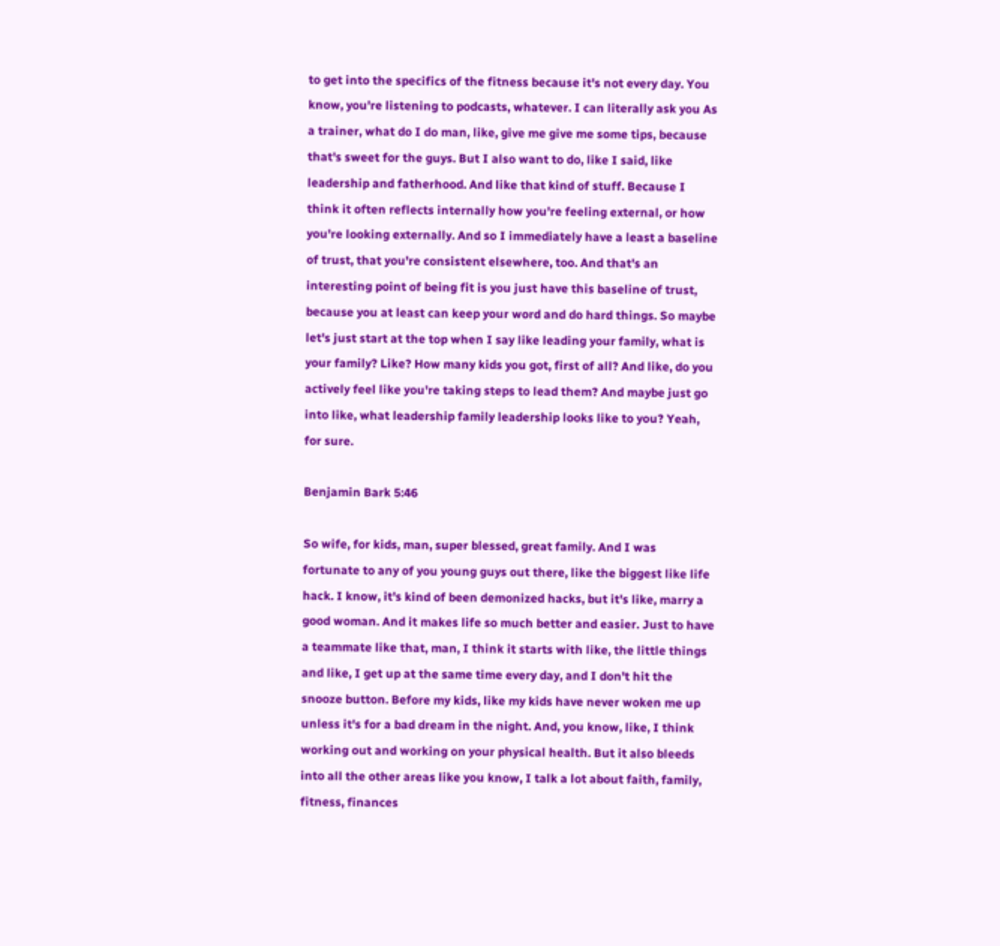to get into the specifics of the fitness because it's not every day. You know, you're listening to podcasts, whatever. I can literally ask you As a trainer, what do I do man, like, give me give me some tips, because that's sweet for the guys. But I also want to do, like I said, like leadership and fatherhood. And like that kind of stuff. Because I think it often reflects internally how you're feeling external, or how you're looking externally. And so I immediately have a least a baseline of trust, that you're consistent elsewhere, too. And that's an interesting point of being fit is you just have this baseline of trust, because you at least can keep your word and do hard things. So maybe let's just start at the top when I say like leading your family, what is your family? Like? How many kids you got, first of all? And like, do you actively feel like you're taking steps to lead them? And maybe just go into like, what leadership family leadership looks like to you? Yeah, for sure.

Benjamin Bark 5:46

So wife, for kids, man, super blessed, great family. And I was fortunate to any of you young guys out there, like the biggest like life hack. I know, it's kind of been demonized hacks, but it's like, marry a good woman. And it makes life so much better and easier. Just to have a teammate like that, man, I think it starts with like, the little things and like, I get up at the same time every day, and I don't hit the snooze button. Before my kids, like my kids have never woken me up unless it's for a bad dream in the night. And, you know, like, I think working out and working on your physical health. But it also bleeds into all the other areas like you know, I talk a lot about faith, family, fitness, finances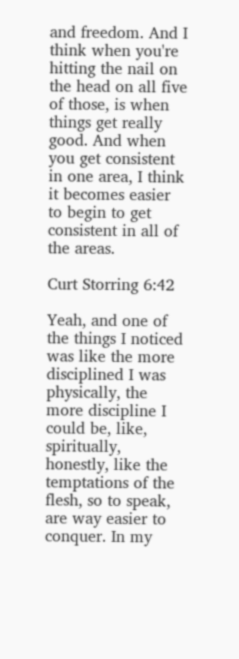and freedom. And I think when you're hitting the nail on the head on all five of those, is when things get really good. And when you get consistent in one area, I think it becomes easier to begin to get consistent in all of the areas.

Curt Storring 6:42

Yeah, and one of the things I noticed was like the more disciplined I was physically, the more discipline I could be, like, spiritually, honestly, like the temptations of the flesh, so to speak, are way easier to conquer. In my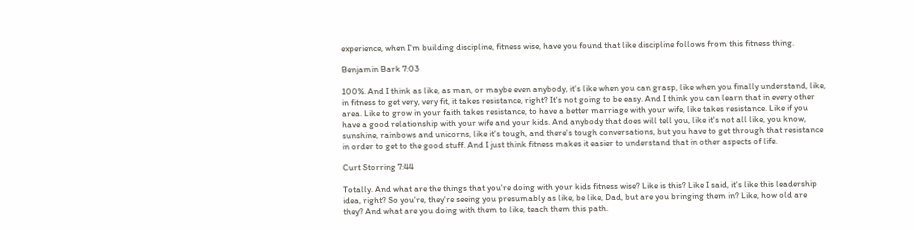experience, when I'm building discipline, fitness wise, have you found that like discipline follows from this fitness thing.

Benjamin Bark 7:03

100%. And I think as like, as man, or maybe even anybody, it's like when you can grasp, like when you finally understand, like, in fitness to get very, very fit, it takes resistance, right? It's not going to be easy. And I think you can learn that in every other area. Like to grow in your faith takes resistance, to have a better marriage with your wife, like takes resistance. Like if you have a good relationship with your wife and your kids. And anybody that does will tell you, like it's not all like, you know, sunshine, rainbows and unicorns, like it's tough, and there's tough conversations, but you have to get through that resistance in order to get to the good stuff. And I just think fitness makes it easier to understand that in other aspects of life.

Curt Storring 7:44

Totally. And what are the things that you're doing with your kids fitness wise? Like is this? Like I said, it's like this leadership idea, right? So you're, they're seeing you presumably as like, be like, Dad, but are you bringing them in? Like, how old are they? And what are you doing with them to like, teach them this path.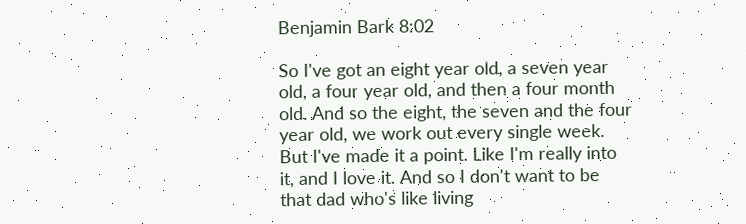Benjamin Bark 8:02

So I've got an eight year old, a seven year old, a four year old, and then a four month old. And so the eight, the seven and the four year old, we work out every single week. But I've made it a point. Like I'm really into it, and I love it. And so I don't want to be that dad who's like living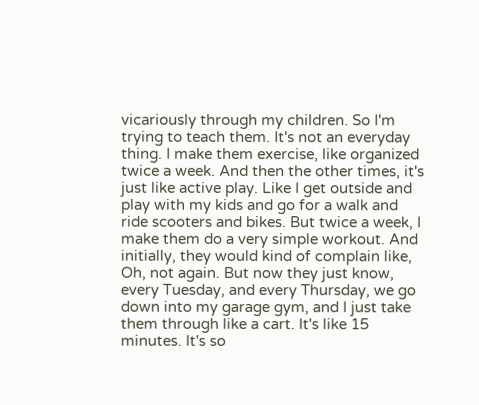vicariously through my children. So I'm trying to teach them. It's not an everyday thing. I make them exercise, like organized twice a week. And then the other times, it's just like active play. Like I get outside and play with my kids and go for a walk and ride scooters and bikes. But twice a week, I make them do a very simple workout. And initially, they would kind of complain like, Oh, not again. But now they just know, every Tuesday, and every Thursday, we go down into my garage gym, and I just take them through like a cart. It's like 15 minutes. It's so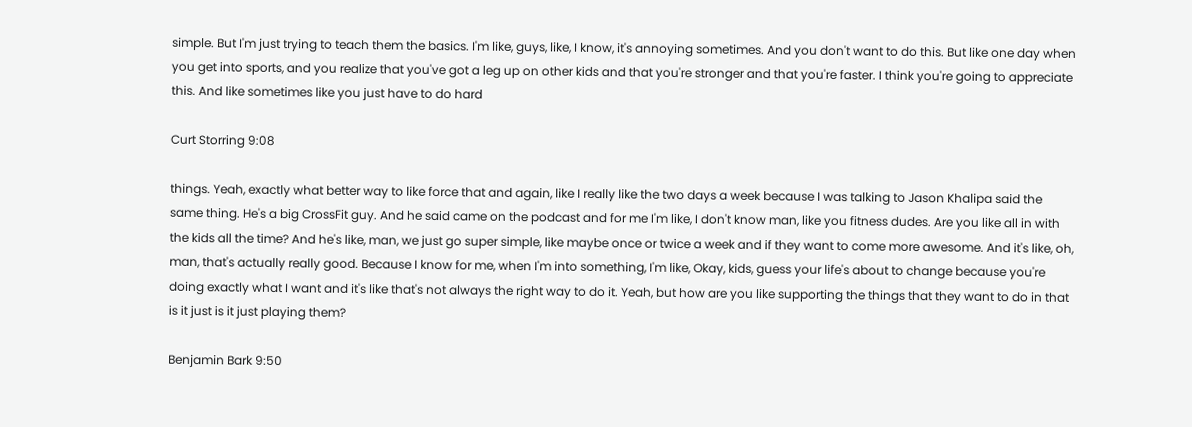simple. But I'm just trying to teach them the basics. I'm like, guys, like, I know, it's annoying sometimes. And you don't want to do this. But like one day when you get into sports, and you realize that you've got a leg up on other kids and that you're stronger and that you're faster. I think you're going to appreciate this. And like sometimes like you just have to do hard

Curt Storring 9:08

things. Yeah, exactly what better way to like force that and again, like I really like the two days a week because I was talking to Jason Khalipa said the same thing. He's a big CrossFit guy. And he said came on the podcast and for me I'm like, I don't know man, like you fitness dudes. Are you like all in with the kids all the time? And he's like, man, we just go super simple, like maybe once or twice a week and if they want to come more awesome. And it's like, oh, man, that's actually really good. Because I know for me, when I'm into something, I'm like, Okay, kids, guess your life's about to change because you're doing exactly what I want and it's like that's not always the right way to do it. Yeah, but how are you like supporting the things that they want to do in that is it just is it just playing them?

Benjamin Bark 9:50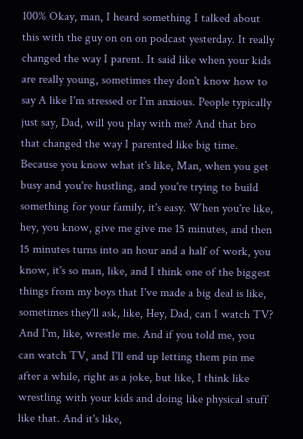100% Okay, man, I heard something I talked about this with the guy on on on podcast yesterday. It really changed the way I parent. It said like when your kids are really young, sometimes they don't know how to say A like I'm stressed or I'm anxious. People typically just say, Dad, will you play with me? And that bro that changed the way I parented like big time. Because you know what it's like, Man, when you get busy and you're hustling, and you're trying to build something for your family, it's easy. When you're like, hey, you know, give me give me 15 minutes, and then 15 minutes turns into an hour and a half of work, you know, it's so man, like, and I think one of the biggest things from my boys that I've made a big deal is like, sometimes they'll ask, like, Hey, Dad, can I watch TV? And I'm, like, wrestle me. And if you told me, you can watch TV, and I'll end up letting them pin me after a while, right as a joke, but like, I think like wrestling with your kids and doing like physical stuff like that. And it's like,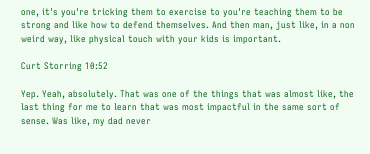one, it's you're tricking them to exercise to you're teaching them to be strong and like how to defend themselves. And then man, just like, in a non weird way, like physical touch with your kids is important.

Curt Storring 10:52

Yep. Yeah, absolutely. That was one of the things that was almost like, the last thing for me to learn that was most impactful in the same sort of sense. Was like, my dad never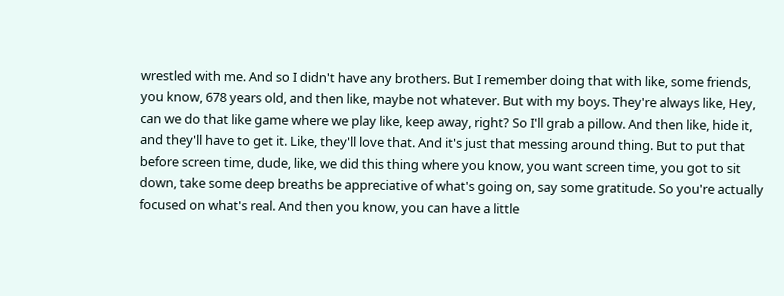wrestled with me. And so I didn't have any brothers. But I remember doing that with like, some friends, you know, 678 years old, and then like, maybe not whatever. But with my boys. They're always like, Hey, can we do that like game where we play like, keep away, right? So I'll grab a pillow. And then like, hide it, and they'll have to get it. Like, they'll love that. And it's just that messing around thing. But to put that before screen time, dude, like, we did this thing where you know, you want screen time, you got to sit down, take some deep breaths be appreciative of what's going on, say some gratitude. So you're actually focused on what's real. And then you know, you can have a little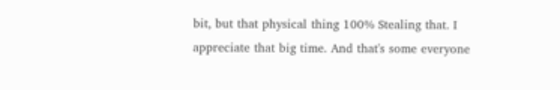bit, but that physical thing 100% Stealing that. I appreciate that big time. And that's some everyone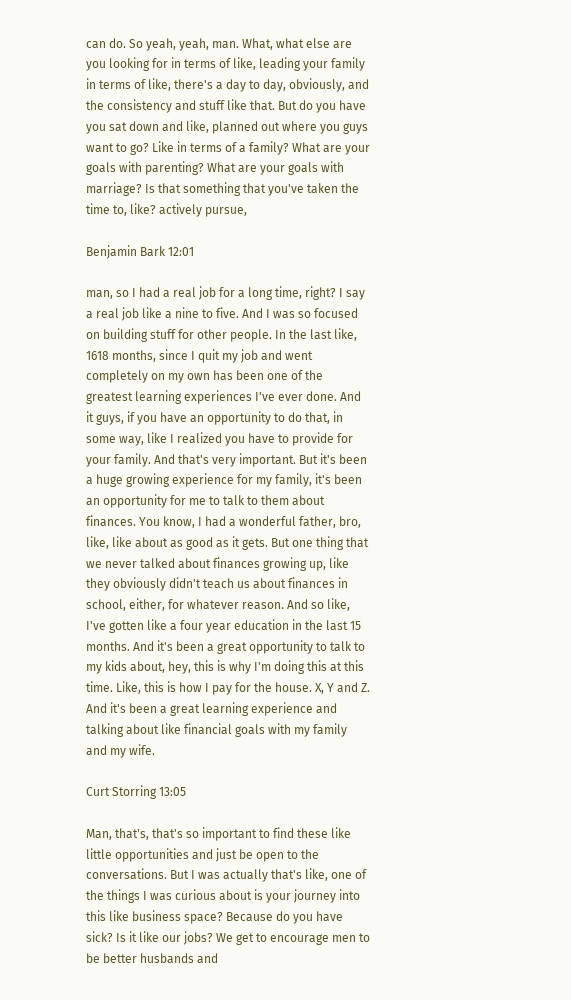can do. So yeah, yeah, man. What, what else are you looking for in terms of like, leading your family in terms of like, there's a day to day, obviously, and the consistency and stuff like that. But do you have you sat down and like, planned out where you guys want to go? Like in terms of a family? What are your goals with parenting? What are your goals with marriage? Is that something that you've taken the time to, like? actively pursue,

Benjamin Bark 12:01

man, so I had a real job for a long time, right? I say a real job like a nine to five. And I was so focused on building stuff for other people. In the last like, 1618 months, since I quit my job and went completely on my own has been one of the greatest learning experiences I've ever done. And it guys, if you have an opportunity to do that, in some way, like I realized you have to provide for your family. And that's very important. But it's been a huge growing experience for my family, it's been an opportunity for me to talk to them about finances. You know, I had a wonderful father, bro, like, like about as good as it gets. But one thing that we never talked about finances growing up, like they obviously didn't teach us about finances in school, either, for whatever reason. And so like, I've gotten like a four year education in the last 15 months. And it's been a great opportunity to talk to my kids about, hey, this is why I'm doing this at this time. Like, this is how I pay for the house. X, Y and Z. And it's been a great learning experience and talking about like financial goals with my family and my wife.

Curt Storring 13:05

Man, that's, that's so important to find these like little opportunities and just be open to the conversations. But I was actually that's like, one of the things I was curious about is your journey into this like business space? Because do you have sick? Is it like our jobs? We get to encourage men to be better husbands and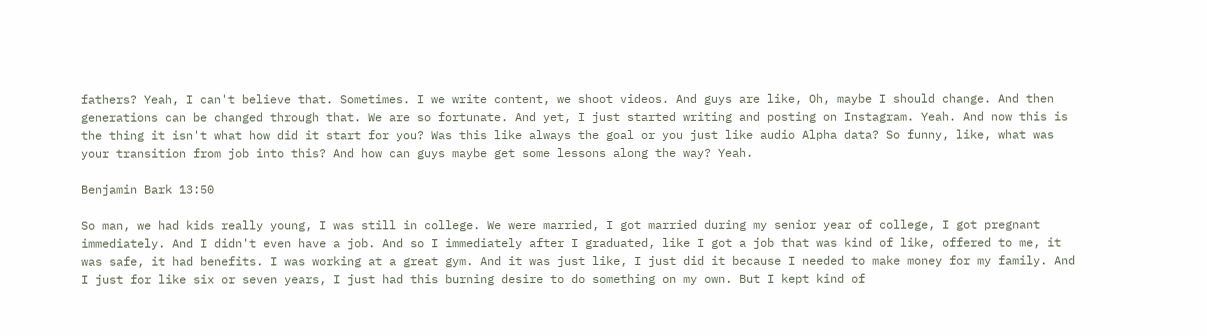fathers? Yeah, I can't believe that. Sometimes. I we write content, we shoot videos. And guys are like, Oh, maybe I should change. And then generations can be changed through that. We are so fortunate. And yet, I just started writing and posting on Instagram. Yeah. And now this is the thing it isn't what how did it start for you? Was this like always the goal or you just like audio Alpha data? So funny, like, what was your transition from job into this? And how can guys maybe get some lessons along the way? Yeah.

Benjamin Bark 13:50

So man, we had kids really young, I was still in college. We were married, I got married during my senior year of college, I got pregnant immediately. And I didn't even have a job. And so I immediately after I graduated, like I got a job that was kind of like, offered to me, it was safe, it had benefits. I was working at a great gym. And it was just like, I just did it because I needed to make money for my family. And I just for like six or seven years, I just had this burning desire to do something on my own. But I kept kind of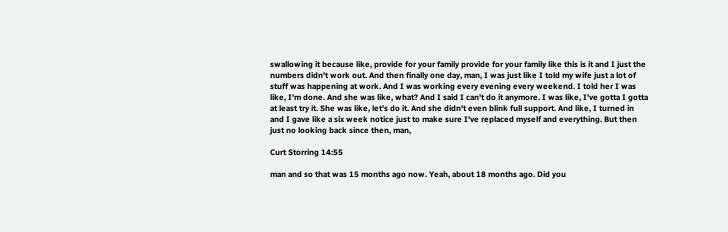swallowing it because like, provide for your family provide for your family like this is it and I just the numbers didn't work out. And then finally one day, man, I was just like I told my wife just a lot of stuff was happening at work. And I was working every evening every weekend. I told her I was like, I'm done. And she was like, what? And I said I can't do it anymore. I was like, I've gotta I gotta at least try it. She was like, let's do it. And she didn't even blink full support. And like, I turned in and I gave like a six week notice just to make sure I've replaced myself and everything. But then just no looking back since then, man,

Curt Storring 14:55

man and so that was 15 months ago now. Yeah, about 18 months ago. Did you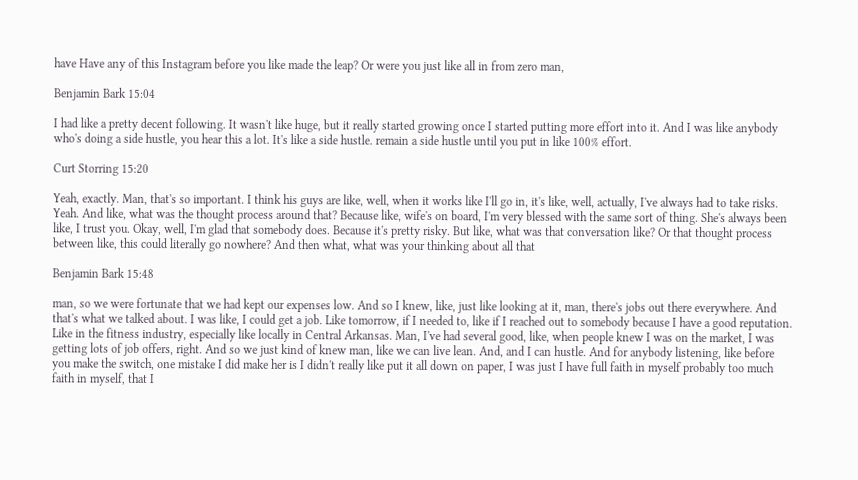have Have any of this Instagram before you like made the leap? Or were you just like all in from zero man,

Benjamin Bark 15:04

I had like a pretty decent following. It wasn't like huge, but it really started growing once I started putting more effort into it. And I was like anybody who's doing a side hustle, you hear this a lot. It's like a side hustle. remain a side hustle until you put in like 100% effort.

Curt Storring 15:20

Yeah, exactly. Man, that's so important. I think his guys are like, well, when it works like I'll go in, it's like, well, actually, I've always had to take risks. Yeah. And like, what was the thought process around that? Because like, wife's on board, I'm very blessed with the same sort of thing. She's always been like, I trust you. Okay, well, I'm glad that somebody does. Because it's pretty risky. But like, what was that conversation like? Or that thought process between like, this could literally go nowhere? And then what, what was your thinking about all that

Benjamin Bark 15:48

man, so we were fortunate that we had kept our expenses low. And so I knew, like, just like looking at it, man, there's jobs out there everywhere. And that's what we talked about. I was like, I could get a job. Like tomorrow, if I needed to, like if I reached out to somebody because I have a good reputation. Like in the fitness industry, especially like locally in Central Arkansas. Man, I've had several good, like, when people knew I was on the market, I was getting lots of job offers, right. And so we just kind of knew man, like we can live lean. And, and I can hustle. And for anybody listening, like before you make the switch, one mistake I did make her is I didn't really like put it all down on paper, I was just I have full faith in myself probably too much faith in myself, that I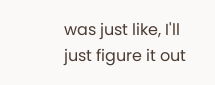was just like, I'll just figure it out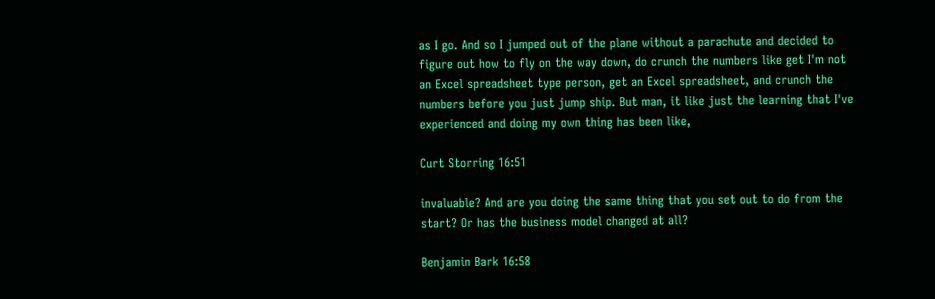as I go. And so I jumped out of the plane without a parachute and decided to figure out how to fly on the way down, do crunch the numbers like get I'm not an Excel spreadsheet type person, get an Excel spreadsheet, and crunch the numbers before you just jump ship. But man, it like just the learning that I've experienced and doing my own thing has been like,

Curt Storring 16:51

invaluable? And are you doing the same thing that you set out to do from the start? Or has the business model changed at all?

Benjamin Bark 16:58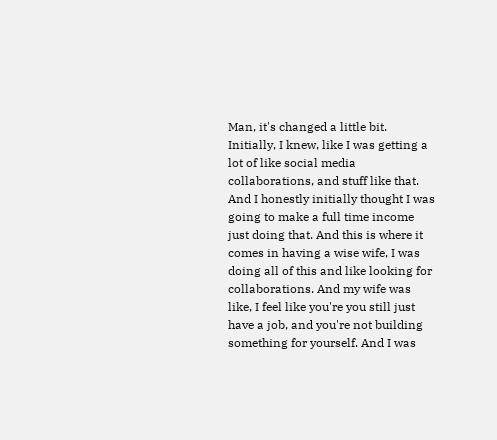Man, it's changed a little bit. Initially, I knew, like I was getting a lot of like social media collaborations, and stuff like that. And I honestly initially thought I was going to make a full time income just doing that. And this is where it comes in having a wise wife, I was doing all of this and like looking for collaborations. And my wife was like, I feel like you're you still just have a job, and you're not building something for yourself. And I was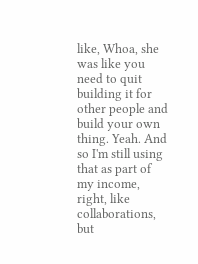like, Whoa, she was like you need to quit building it for other people and build your own thing. Yeah. And so I'm still using that as part of my income, right, like collaborations, but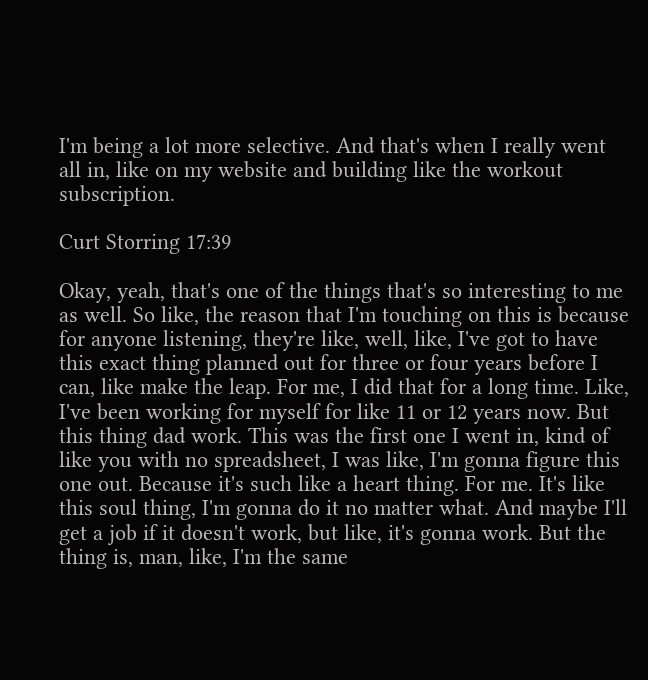I'm being a lot more selective. And that's when I really went all in, like on my website and building like the workout subscription.

Curt Storring 17:39

Okay, yeah, that's one of the things that's so interesting to me as well. So like, the reason that I'm touching on this is because for anyone listening, they're like, well, like, I've got to have this exact thing planned out for three or four years before I can, like make the leap. For me, I did that for a long time. Like, I've been working for myself for like 11 or 12 years now. But this thing dad work. This was the first one I went in, kind of like you with no spreadsheet, I was like, I'm gonna figure this one out. Because it's such like a heart thing. For me. It's like this soul thing, I'm gonna do it no matter what. And maybe I'll get a job if it doesn't work, but like, it's gonna work. But the thing is, man, like, I'm the same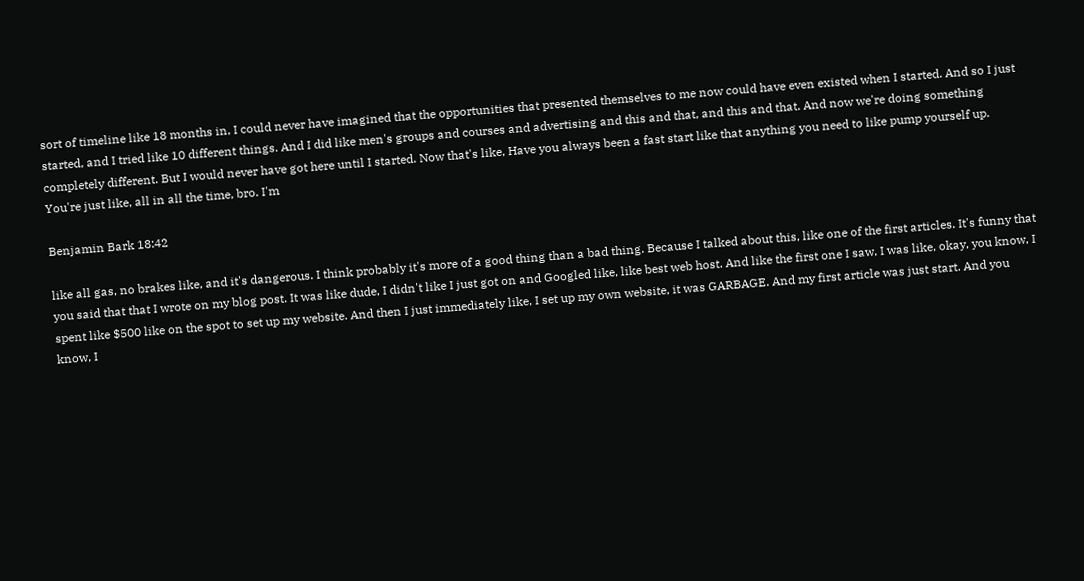sort of timeline like 18 months in, I could never have imagined that the opportunities that presented themselves to me now could have even existed when I started. And so I just started, and I tried like 10 different things. And I did like men's groups and courses and advertising and this and that, and this and that. And now we're doing something completely different. But I would never have got here until I started. Now that's like, Have you always been a fast start like that anything you need to like pump yourself up. You're just like, all in all the time, bro. I'm

Benjamin Bark 18:42

like all gas, no brakes like, and it's dangerous. I think probably it's more of a good thing than a bad thing. Because I talked about this, like one of the first articles. It's funny that you said that that I wrote on my blog post. It was like dude, I didn't like I just got on and Googled like, like best web host. And like the first one I saw, I was like, okay, you know, I spent like $500 like on the spot to set up my website. And then I just immediately like, I set up my own website, it was GARBAGE. And my first article was just start. And you know, I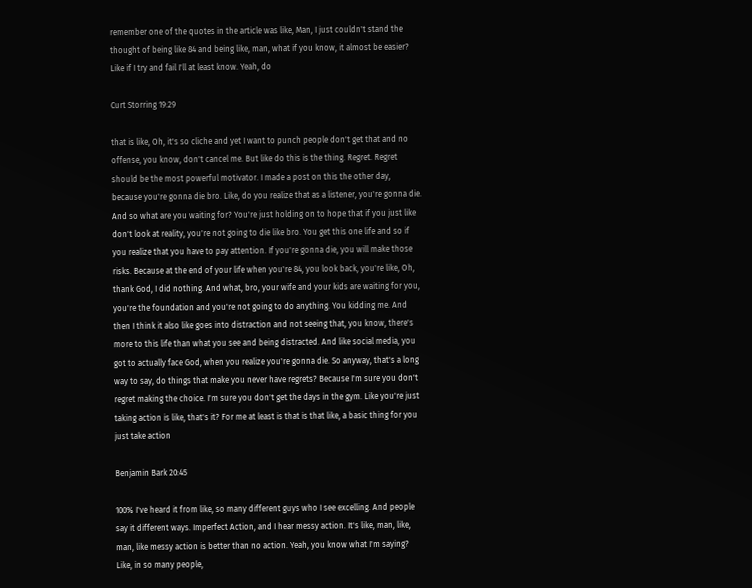remember one of the quotes in the article was like, Man, I just couldn't stand the thought of being like 84 and being like, man, what if you know, it almost be easier? Like if I try and fail I'll at least know. Yeah, do

Curt Storring 19:29

that is like, Oh, it's so cliche and yet I want to punch people don't get that and no offense, you know, don't cancel me. But like do this is the thing. Regret. Regret should be the most powerful motivator. I made a post on this the other day, because you're gonna die bro. Like, do you realize that as a listener, you're gonna die. And so what are you waiting for? You're just holding on to hope that if you just like don't look at reality, you're not going to die like bro. You get this one life and so if you realize that you have to pay attention. If you're gonna die, you will make those risks. Because at the end of your life when you're 84, you look back, you're like, Oh, thank God, I did nothing. And what, bro, your wife and your kids are waiting for you, you're the foundation and you're not going to do anything. You kidding me. And then I think it also like goes into distraction and not seeing that, you know, there's more to this life than what you see and being distracted. And like social media, you got to actually face God, when you realize you're gonna die. So anyway, that's a long way to say, do things that make you never have regrets? Because I'm sure you don't regret making the choice. I'm sure you don't get the days in the gym. Like you're just taking action is like, that's it? For me at least is that is that like, a basic thing for you just take action

Benjamin Bark 20:45

100% I've heard it from like, so many different guys who I see excelling. And people say it different ways. Imperfect Action, and I hear messy action. It's like, man, like, man, like messy action is better than no action. Yeah, you know what I'm saying? Like, in so many people,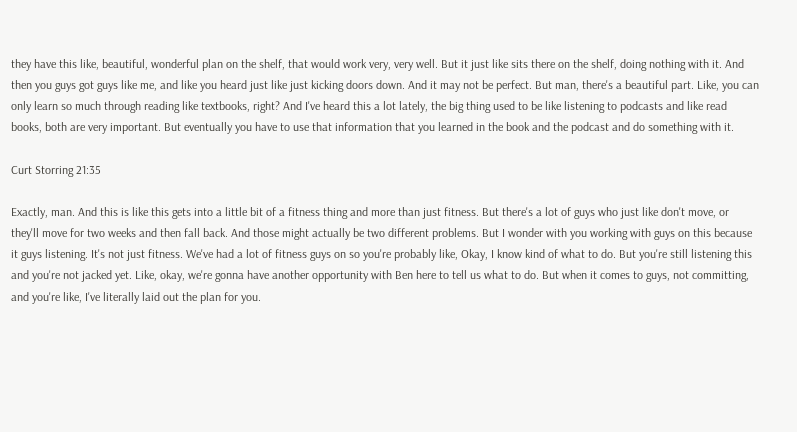they have this like, beautiful, wonderful plan on the shelf, that would work very, very well. But it just like sits there on the shelf, doing nothing with it. And then you guys got guys like me, and like you heard just like just kicking doors down. And it may not be perfect. But man, there's a beautiful part. Like, you can only learn so much through reading like textbooks, right? And I've heard this a lot lately, the big thing used to be like listening to podcasts and like read books, both are very important. But eventually you have to use that information that you learned in the book and the podcast and do something with it.

Curt Storring 21:35

Exactly, man. And this is like this gets into a little bit of a fitness thing and more than just fitness. But there's a lot of guys who just like don't move, or they'll move for two weeks and then fall back. And those might actually be two different problems. But I wonder with you working with guys on this because it guys listening. It's not just fitness. We've had a lot of fitness guys on so you're probably like, Okay, I know kind of what to do. But you're still listening this and you're not jacked yet. Like, okay, we're gonna have another opportunity with Ben here to tell us what to do. But when it comes to guys, not committing, and you're like, I've literally laid out the plan for you.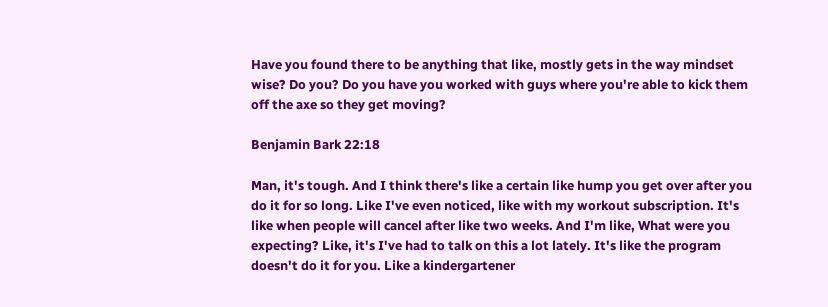Have you found there to be anything that like, mostly gets in the way mindset wise? Do you? Do you have you worked with guys where you're able to kick them off the axe so they get moving?

Benjamin Bark 22:18

Man, it's tough. And I think there's like a certain like hump you get over after you do it for so long. Like I've even noticed, like with my workout subscription. It's like when people will cancel after like two weeks. And I'm like, What were you expecting? Like, it's I've had to talk on this a lot lately. It's like the program doesn't do it for you. Like a kindergartener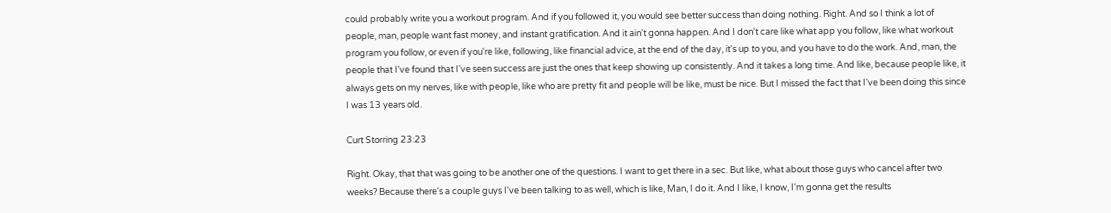could probably write you a workout program. And if you followed it, you would see better success than doing nothing. Right. And so I think a lot of people, man, people want fast money, and instant gratification. And it ain't gonna happen. And I don't care like what app you follow, like what workout program you follow, or even if you're like, following, like financial advice, at the end of the day, it's up to you, and you have to do the work. And, man, the people that I've found that I've seen success are just the ones that keep showing up consistently. And it takes a long time. And like, because people like, it always gets on my nerves, like with people, like who are pretty fit and people will be like, must be nice. But I missed the fact that I've been doing this since I was 13 years old.

Curt Storring 23:23

Right. Okay, that that was going to be another one of the questions. I want to get there in a sec. But like, what about those guys who cancel after two weeks? Because there's a couple guys I've been talking to as well, which is like, Man, I do it. And I like, I know, I'm gonna get the results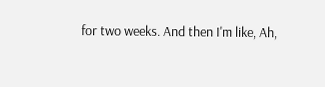for two weeks. And then I'm like, Ah,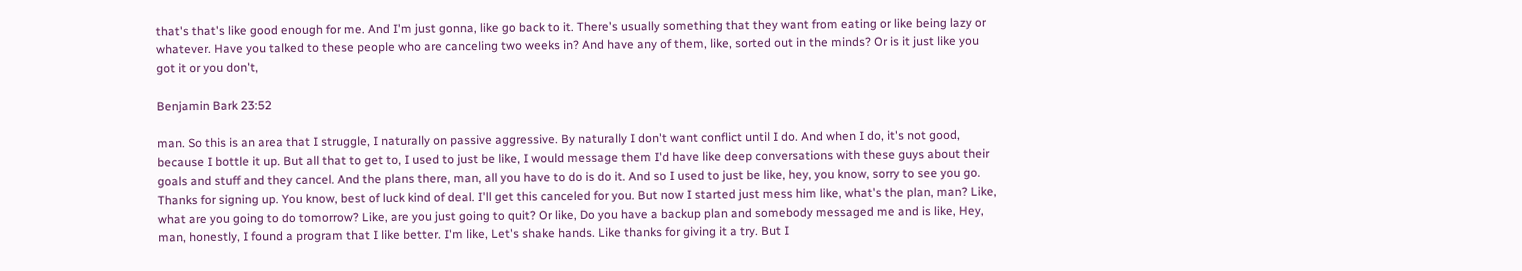that's that's like good enough for me. And I'm just gonna, like go back to it. There's usually something that they want from eating or like being lazy or whatever. Have you talked to these people who are canceling two weeks in? And have any of them, like, sorted out in the minds? Or is it just like you got it or you don't,

Benjamin Bark 23:52

man. So this is an area that I struggle, I naturally on passive aggressive. By naturally I don't want conflict until I do. And when I do, it's not good, because I bottle it up. But all that to get to, I used to just be like, I would message them I'd have like deep conversations with these guys about their goals and stuff and they cancel. And the plans there, man, all you have to do is do it. And so I used to just be like, hey, you know, sorry to see you go. Thanks for signing up. You know, best of luck kind of deal. I'll get this canceled for you. But now I started just mess him like, what's the plan, man? Like, what are you going to do tomorrow? Like, are you just going to quit? Or like, Do you have a backup plan and somebody messaged me and is like, Hey, man, honestly, I found a program that I like better. I'm like, Let's shake hands. Like thanks for giving it a try. But I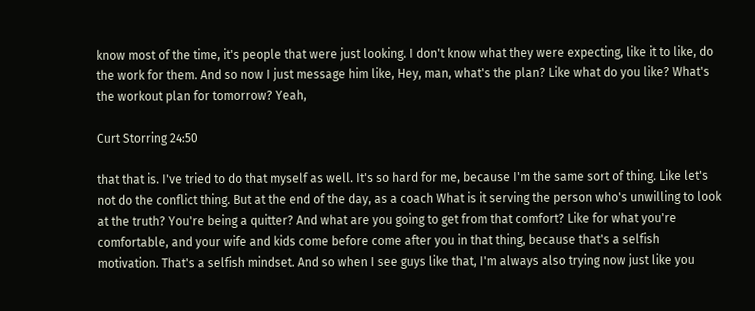know most of the time, it's people that were just looking. I don't know what they were expecting, like it to like, do the work for them. And so now I just message him like, Hey, man, what's the plan? Like what do you like? What's the workout plan for tomorrow? Yeah,

Curt Storring 24:50

that that is. I've tried to do that myself as well. It's so hard for me, because I'm the same sort of thing. Like let's not do the conflict thing. But at the end of the day, as a coach What is it serving the person who's unwilling to look at the truth? You're being a quitter? And what are you going to get from that comfort? Like for what you're comfortable, and your wife and kids come before come after you in that thing, because that's a selfish motivation. That's a selfish mindset. And so when I see guys like that, I'm always also trying now just like you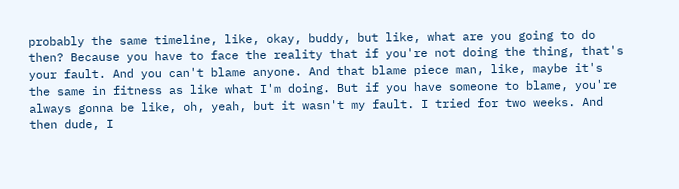probably the same timeline, like, okay, buddy, but like, what are you going to do then? Because you have to face the reality that if you're not doing the thing, that's your fault. And you can't blame anyone. And that blame piece man, like, maybe it's the same in fitness as like what I'm doing. But if you have someone to blame, you're always gonna be like, oh, yeah, but it wasn't my fault. I tried for two weeks. And then dude, I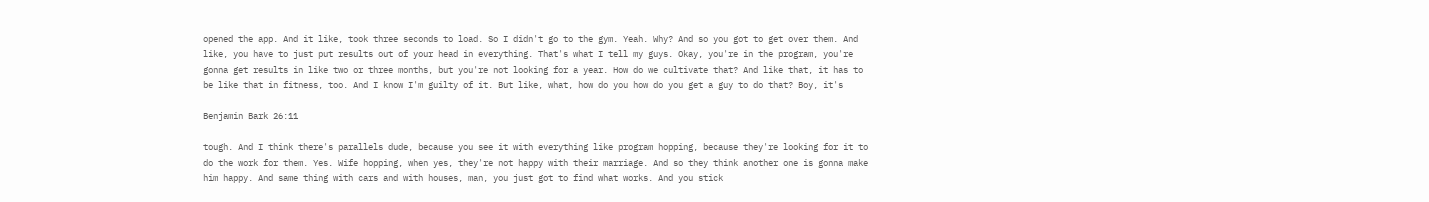opened the app. And it like, took three seconds to load. So I didn't go to the gym. Yeah. Why? And so you got to get over them. And like, you have to just put results out of your head in everything. That's what I tell my guys. Okay, you're in the program, you're gonna get results in like two or three months, but you're not looking for a year. How do we cultivate that? And like that, it has to be like that in fitness, too. And I know I'm guilty of it. But like, what, how do you how do you get a guy to do that? Boy, it's

Benjamin Bark 26:11

tough. And I think there's parallels dude, because you see it with everything like program hopping, because they're looking for it to do the work for them. Yes. Wife hopping, when yes, they're not happy with their marriage. And so they think another one is gonna make him happy. And same thing with cars and with houses, man, you just got to find what works. And you stick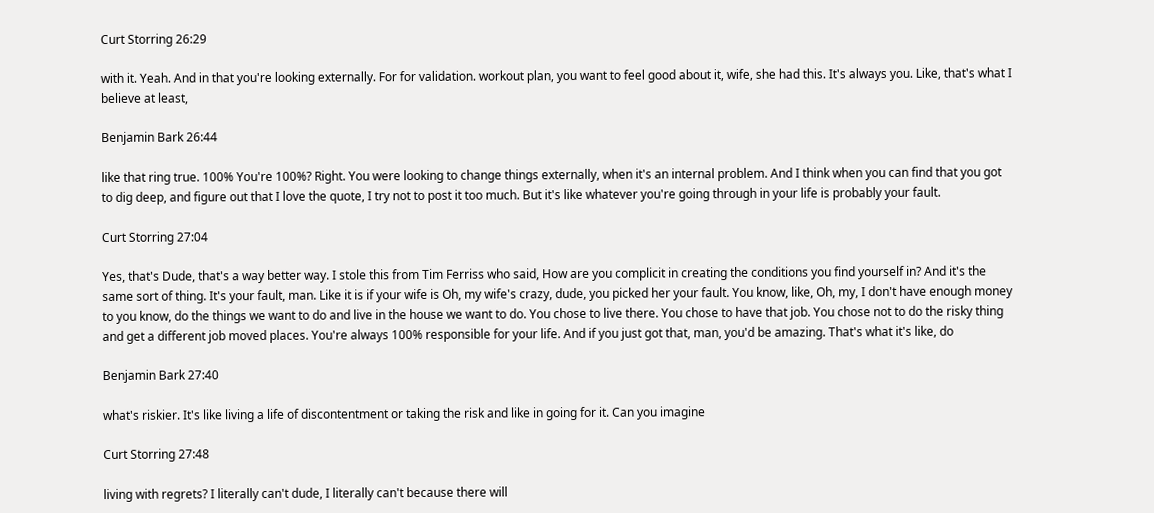Curt Storring 26:29

with it. Yeah. And in that you're looking externally. For for validation. workout plan, you want to feel good about it, wife, she had this. It's always you. Like, that's what I believe at least,

Benjamin Bark 26:44

like that ring true. 100% You're 100%? Right. You were looking to change things externally, when it's an internal problem. And I think when you can find that you got to dig deep, and figure out that I love the quote, I try not to post it too much. But it's like whatever you're going through in your life is probably your fault.

Curt Storring 27:04

Yes, that's Dude, that's a way better way. I stole this from Tim Ferriss who said, How are you complicit in creating the conditions you find yourself in? And it's the same sort of thing. It's your fault, man. Like it is if your wife is Oh, my wife's crazy, dude, you picked her your fault. You know, like, Oh, my, I don't have enough money to you know, do the things we want to do and live in the house we want to do. You chose to live there. You chose to have that job. You chose not to do the risky thing and get a different job moved places. You're always 100% responsible for your life. And if you just got that, man, you'd be amazing. That's what it's like, do

Benjamin Bark 27:40

what's riskier. It's like living a life of discontentment or taking the risk and like in going for it. Can you imagine

Curt Storring 27:48

living with regrets? I literally can't dude, I literally can't because there will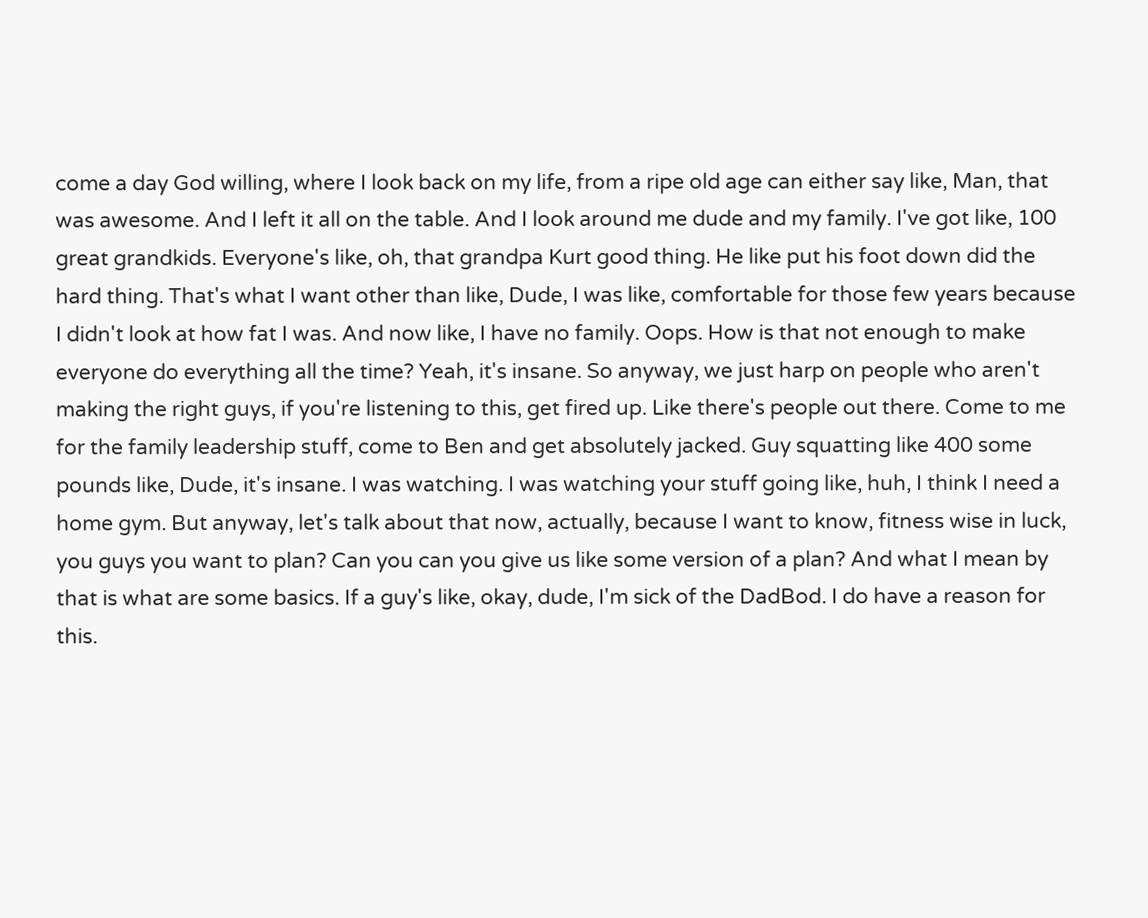come a day God willing, where I look back on my life, from a ripe old age can either say like, Man, that was awesome. And I left it all on the table. And I look around me dude and my family. I've got like, 100 great grandkids. Everyone's like, oh, that grandpa Kurt good thing. He like put his foot down did the hard thing. That's what I want other than like, Dude, I was like, comfortable for those few years because I didn't look at how fat I was. And now like, I have no family. Oops. How is that not enough to make everyone do everything all the time? Yeah, it's insane. So anyway, we just harp on people who aren't making the right guys, if you're listening to this, get fired up. Like there's people out there. Come to me for the family leadership stuff, come to Ben and get absolutely jacked. Guy squatting like 400 some pounds like, Dude, it's insane. I was watching. I was watching your stuff going like, huh, I think I need a home gym. But anyway, let's talk about that now, actually, because I want to know, fitness wise in luck, you guys you want to plan? Can you can you give us like some version of a plan? And what I mean by that is what are some basics. If a guy's like, okay, dude, I'm sick of the DadBod. I do have a reason for this.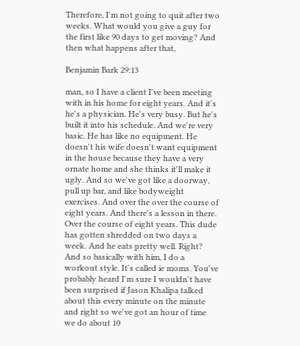Therefore, I'm not going to quit after two weeks. What would you give a guy for the first like 90 days to get moving? And then what happens after that,

Benjamin Bark 29:13

man, so I have a client I've been meeting with in his home for eight years. And it's he's a physician. He's very busy. But he's built it into his schedule. And we're very basic. He has like no equipment. He doesn't his wife doesn't want equipment in the house because they have a very ornate home and she thinks it'll make it ugly. And so we've got like a doorway, pull up bar, and like bodyweight exercises. And over the over the course of eight years. And there's a lesson in there. Over the course of eight years. This dude has gotten shredded on two days a week. And he eats pretty well. Right? And so basically with him, I do a workout style. It's called ie moms. You've probably heard I'm sure I wouldn't have been surprised if Jason Khalipa talked about this every minute on the minute and right so we've got an hour of time we do about 10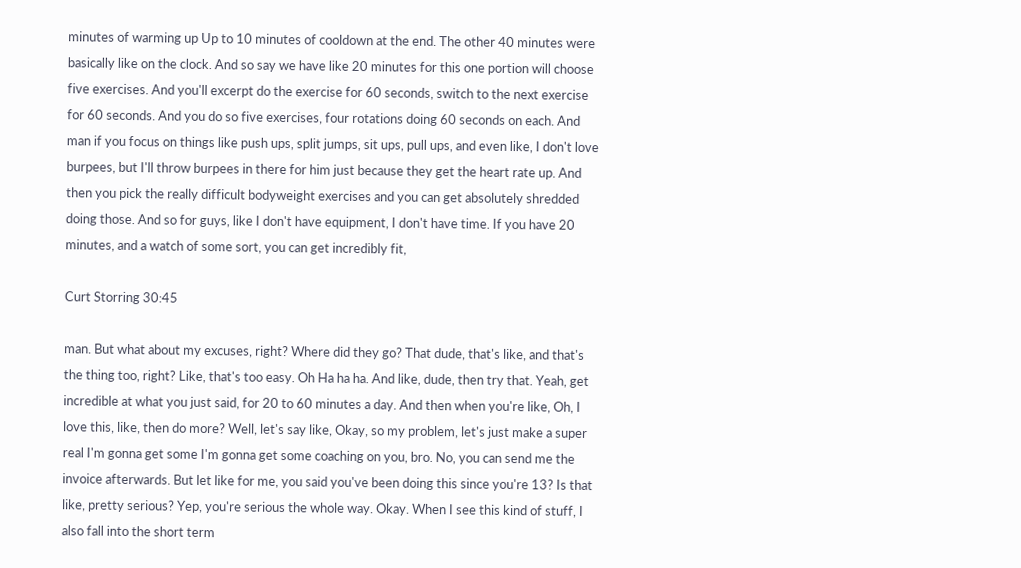minutes of warming up Up to 10 minutes of cooldown at the end. The other 40 minutes were basically like on the clock. And so say we have like 20 minutes for this one portion will choose five exercises. And you'll excerpt do the exercise for 60 seconds, switch to the next exercise for 60 seconds. And you do so five exercises, four rotations doing 60 seconds on each. And man if you focus on things like push ups, split jumps, sit ups, pull ups, and even like, I don't love burpees, but I'll throw burpees in there for him just because they get the heart rate up. And then you pick the really difficult bodyweight exercises and you can get absolutely shredded doing those. And so for guys, like I don't have equipment, I don't have time. If you have 20 minutes, and a watch of some sort, you can get incredibly fit,

Curt Storring 30:45

man. But what about my excuses, right? Where did they go? That dude, that's like, and that's the thing too, right? Like, that's too easy. Oh Ha ha ha. And like, dude, then try that. Yeah, get incredible at what you just said, for 20 to 60 minutes a day. And then when you're like, Oh, I love this, like, then do more? Well, let's say like, Okay, so my problem, let's just make a super real I'm gonna get some I'm gonna get some coaching on you, bro. No, you can send me the invoice afterwards. But let like for me, you said you've been doing this since you're 13? Is that like, pretty serious? Yep, you're serious the whole way. Okay. When I see this kind of stuff, I also fall into the short term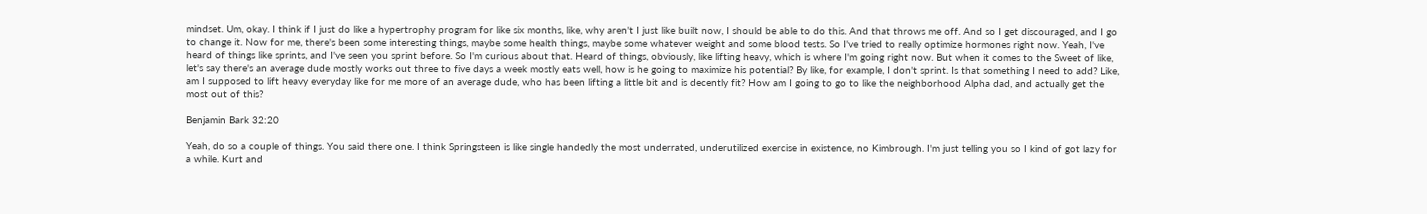mindset. Um, okay. I think if I just do like a hypertrophy program for like six months, like, why aren't I just like built now, I should be able to do this. And that throws me off. And so I get discouraged, and I go to change it. Now for me, there's been some interesting things, maybe some health things, maybe some whatever weight and some blood tests. So I've tried to really optimize hormones right now. Yeah, I've heard of things like sprints, and I've seen you sprint before. So I'm curious about that. Heard of things, obviously, like lifting heavy, which is where I'm going right now. But when it comes to the Sweet of like, let's say there's an average dude mostly works out three to five days a week mostly eats well, how is he going to maximize his potential? By like, for example, I don't sprint. Is that something I need to add? Like, am I supposed to lift heavy everyday like for me more of an average dude, who has been lifting a little bit and is decently fit? How am I going to go to like the neighborhood Alpha dad, and actually get the most out of this?

Benjamin Bark 32:20

Yeah, do so a couple of things. You said there one. I think Springsteen is like single handedly the most underrated, underutilized exercise in existence, no Kimbrough. I'm just telling you so I kind of got lazy for a while. Kurt and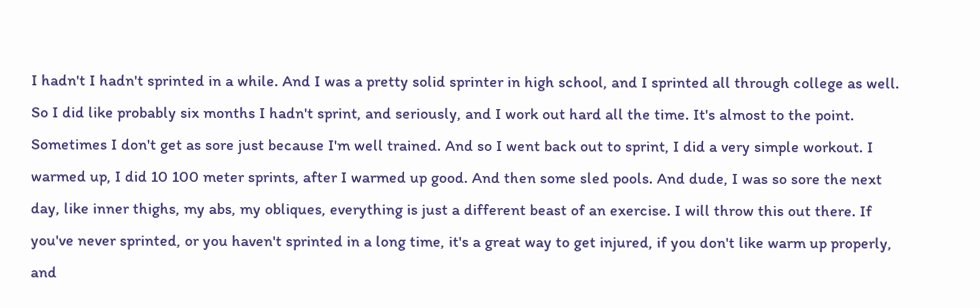I hadn't I hadn't sprinted in a while. And I was a pretty solid sprinter in high school, and I sprinted all through college as well. So I did like probably six months I hadn't sprint, and seriously, and I work out hard all the time. It's almost to the point. Sometimes I don't get as sore just because I'm well trained. And so I went back out to sprint, I did a very simple workout. I warmed up, I did 10 100 meter sprints, after I warmed up good. And then some sled pools. And dude, I was so sore the next day, like inner thighs, my abs, my obliques, everything is just a different beast of an exercise. I will throw this out there. If you've never sprinted, or you haven't sprinted in a long time, it's a great way to get injured, if you don't like warm up properly, and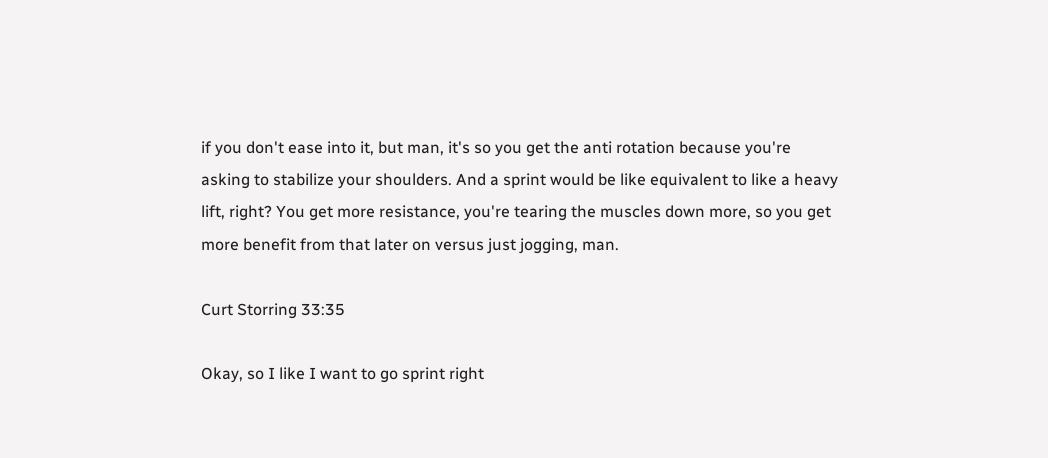if you don't ease into it, but man, it's so you get the anti rotation because you're asking to stabilize your shoulders. And a sprint would be like equivalent to like a heavy lift, right? You get more resistance, you're tearing the muscles down more, so you get more benefit from that later on versus just jogging, man.

Curt Storring 33:35

Okay, so I like I want to go sprint right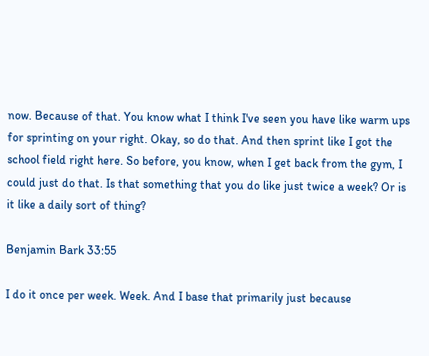now. Because of that. You know what I think I've seen you have like warm ups for sprinting on your right. Okay, so do that. And then sprint like I got the school field right here. So before, you know, when I get back from the gym, I could just do that. Is that something that you do like just twice a week? Or is it like a daily sort of thing?

Benjamin Bark 33:55

I do it once per week. Week. And I base that primarily just because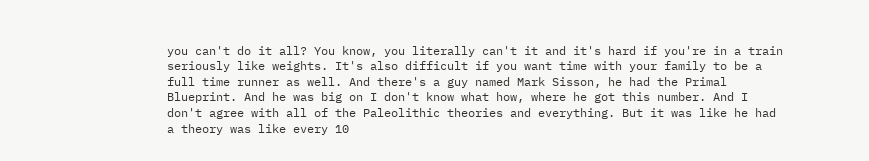you can't do it all? You know, you literally can't it and it's hard if you're in a train seriously like weights. It's also difficult if you want time with your family to be a full time runner as well. And there's a guy named Mark Sisson, he had the Primal Blueprint. And he was big on I don't know what how, where he got this number. And I don't agree with all of the Paleolithic theories and everything. But it was like he had a theory was like every 10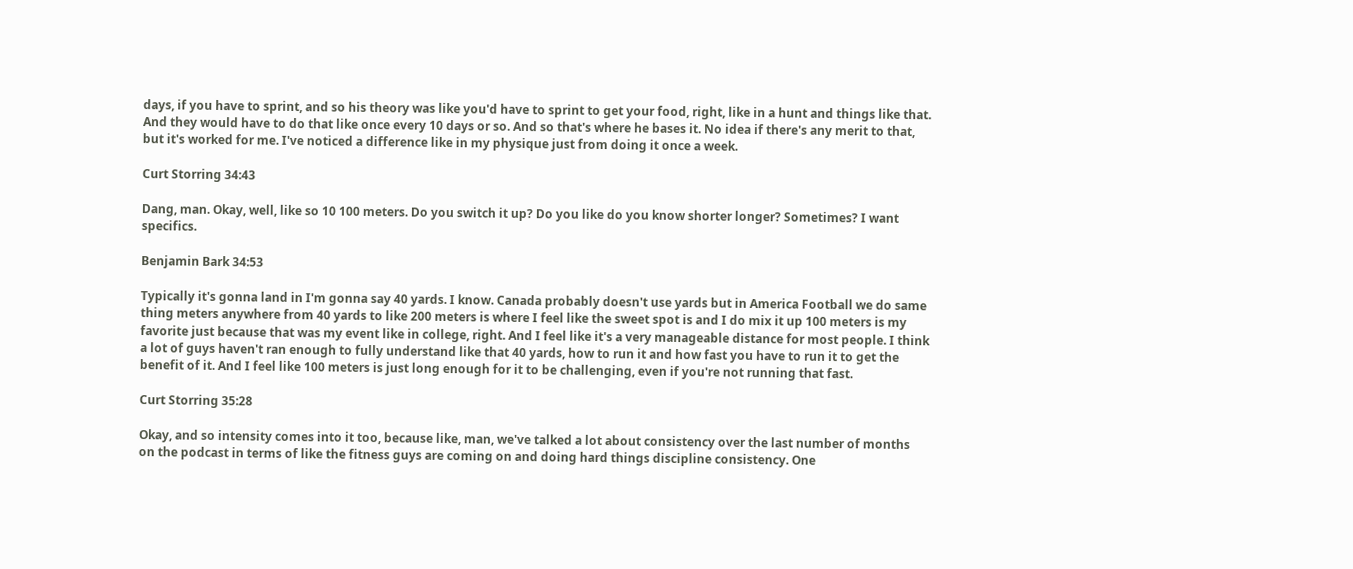days, if you have to sprint, and so his theory was like you'd have to sprint to get your food, right, like in a hunt and things like that. And they would have to do that like once every 10 days or so. And so that's where he bases it. No idea if there's any merit to that, but it's worked for me. I've noticed a difference like in my physique just from doing it once a week.

Curt Storring 34:43

Dang, man. Okay, well, like so 10 100 meters. Do you switch it up? Do you like do you know shorter longer? Sometimes? I want specifics.

Benjamin Bark 34:53

Typically it's gonna land in I'm gonna say 40 yards. I know. Canada probably doesn't use yards but in America Football we do same thing meters anywhere from 40 yards to like 200 meters is where I feel like the sweet spot is and I do mix it up 100 meters is my favorite just because that was my event like in college, right. And I feel like it's a very manageable distance for most people. I think a lot of guys haven't ran enough to fully understand like that 40 yards, how to run it and how fast you have to run it to get the benefit of it. And I feel like 100 meters is just long enough for it to be challenging, even if you're not running that fast.

Curt Storring 35:28

Okay, and so intensity comes into it too, because like, man, we've talked a lot about consistency over the last number of months on the podcast in terms of like the fitness guys are coming on and doing hard things discipline consistency. One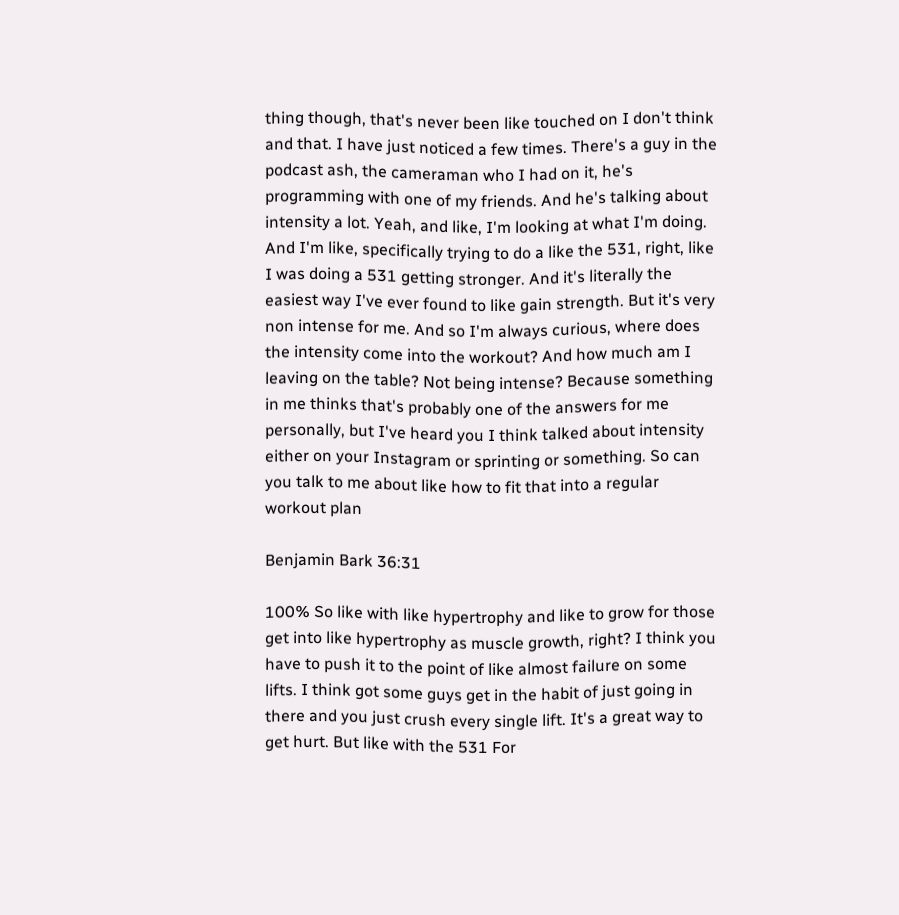thing though, that's never been like touched on I don't think and that. I have just noticed a few times. There's a guy in the podcast ash, the cameraman who I had on it, he's programming with one of my friends. And he's talking about intensity a lot. Yeah, and like, I'm looking at what I'm doing. And I'm like, specifically trying to do a like the 531, right, like I was doing a 531 getting stronger. And it's literally the easiest way I've ever found to like gain strength. But it's very non intense for me. And so I'm always curious, where does the intensity come into the workout? And how much am I leaving on the table? Not being intense? Because something in me thinks that's probably one of the answers for me personally, but I've heard you I think talked about intensity either on your Instagram or sprinting or something. So can you talk to me about like how to fit that into a regular workout plan

Benjamin Bark 36:31

100% So like with like hypertrophy and like to grow for those get into like hypertrophy as muscle growth, right? I think you have to push it to the point of like almost failure on some lifts. I think got some guys get in the habit of just going in there and you just crush every single lift. It's a great way to get hurt. But like with the 531 For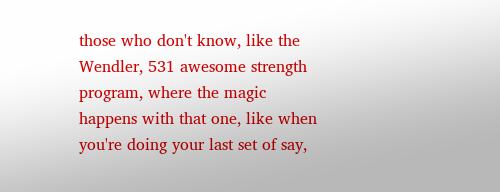those who don't know, like the Wendler, 531 awesome strength program, where the magic happens with that one, like when you're doing your last set of say,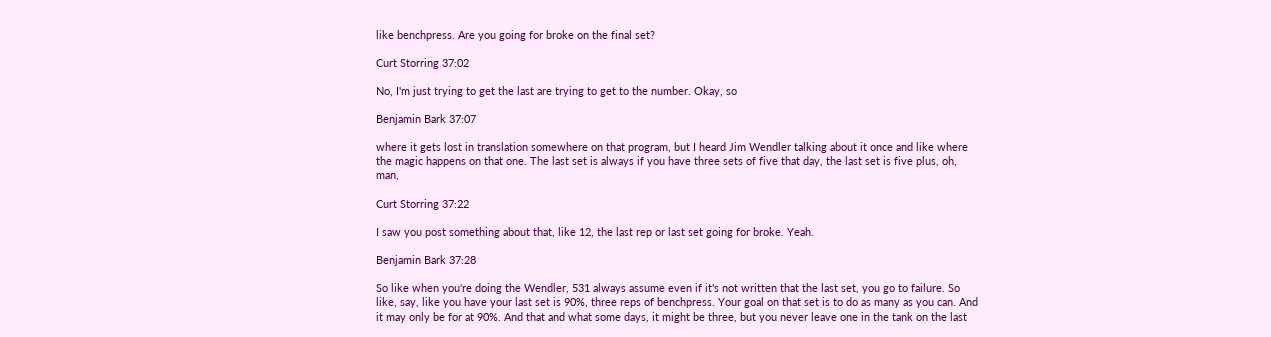like benchpress. Are you going for broke on the final set?

Curt Storring 37:02

No, I'm just trying to get the last are trying to get to the number. Okay, so

Benjamin Bark 37:07

where it gets lost in translation somewhere on that program, but I heard Jim Wendler talking about it once and like where the magic happens on that one. The last set is always if you have three sets of five that day, the last set is five plus, oh, man,

Curt Storring 37:22

I saw you post something about that, like 12, the last rep or last set going for broke. Yeah.

Benjamin Bark 37:28

So like when you're doing the Wendler, 531 always assume even if it's not written that the last set, you go to failure. So like, say, like you have your last set is 90%, three reps of benchpress. Your goal on that set is to do as many as you can. And it may only be for at 90%. And that and what some days, it might be three, but you never leave one in the tank on the last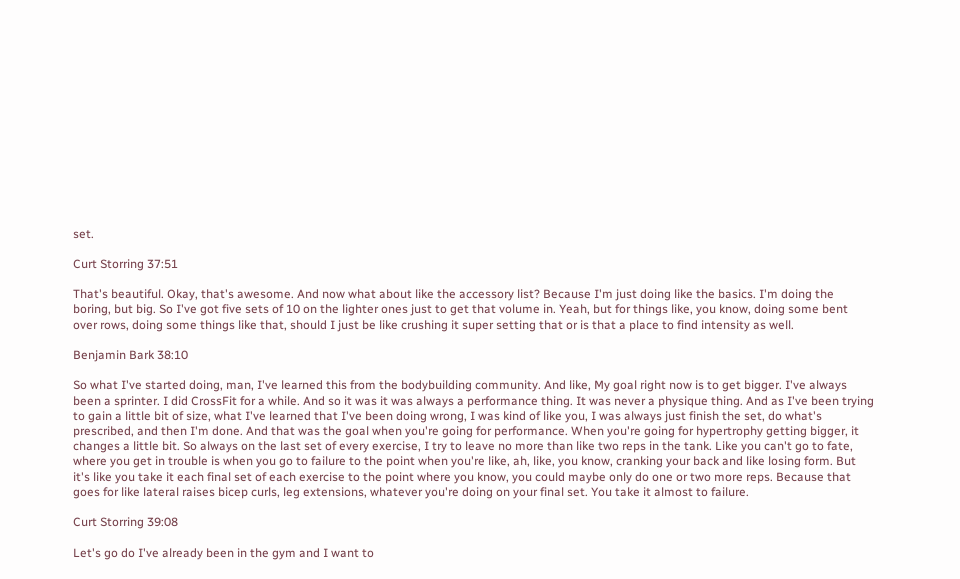set.

Curt Storring 37:51

That's beautiful. Okay, that's awesome. And now what about like the accessory list? Because I'm just doing like the basics. I'm doing the boring, but big. So I've got five sets of 10 on the lighter ones just to get that volume in. Yeah, but for things like, you know, doing some bent over rows, doing some things like that, should I just be like crushing it super setting that or is that a place to find intensity as well.

Benjamin Bark 38:10

So what I've started doing, man, I've learned this from the bodybuilding community. And like, My goal right now is to get bigger. I've always been a sprinter. I did CrossFit for a while. And so it was it was always a performance thing. It was never a physique thing. And as I've been trying to gain a little bit of size, what I've learned that I've been doing wrong, I was kind of like you, I was always just finish the set, do what's prescribed, and then I'm done. And that was the goal when you're going for performance. When you're going for hypertrophy getting bigger, it changes a little bit. So always on the last set of every exercise, I try to leave no more than like two reps in the tank. Like you can't go to fate, where you get in trouble is when you go to failure to the point when you're like, ah, like, you know, cranking your back and like losing form. But it's like you take it each final set of each exercise to the point where you know, you could maybe only do one or two more reps. Because that goes for like lateral raises bicep curls, leg extensions, whatever you're doing on your final set. You take it almost to failure.

Curt Storring 39:08

Let's go do I've already been in the gym and I want to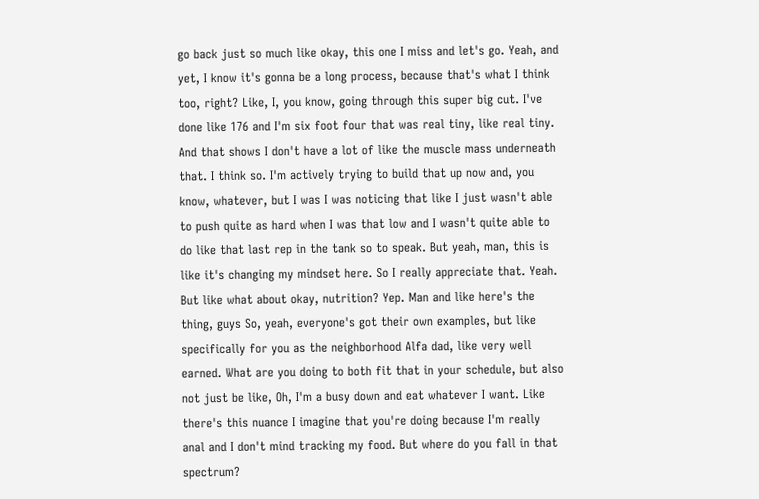go back just so much like okay, this one I miss and let's go. Yeah, and yet, I know it's gonna be a long process, because that's what I think too, right? Like, I, you know, going through this super big cut. I've done like 176 and I'm six foot four that was real tiny, like real tiny. And that shows I don't have a lot of like the muscle mass underneath that. I think so. I'm actively trying to build that up now and, you know, whatever, but I was I was noticing that like I just wasn't able to push quite as hard when I was that low and I wasn't quite able to do like that last rep in the tank so to speak. But yeah, man, this is like it's changing my mindset here. So I really appreciate that. Yeah. But like what about okay, nutrition? Yep. Man and like here's the thing, guys So, yeah, everyone's got their own examples, but like specifically for you as the neighborhood Alfa dad, like very well earned. What are you doing to both fit that in your schedule, but also not just be like, Oh, I'm a busy down and eat whatever I want. Like there's this nuance I imagine that you're doing because I'm really anal and I don't mind tracking my food. But where do you fall in that spectrum?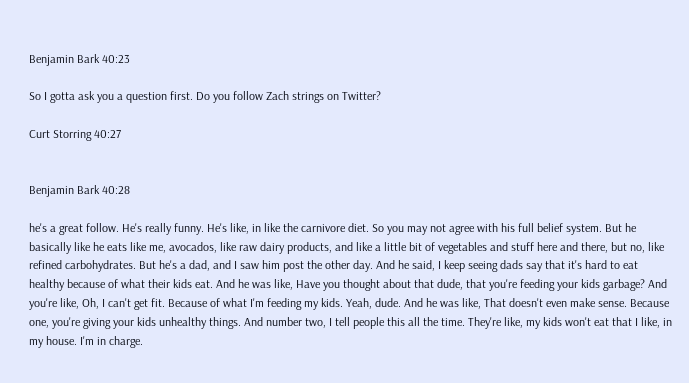Benjamin Bark 40:23

So I gotta ask you a question first. Do you follow Zach strings on Twitter?

Curt Storring 40:27


Benjamin Bark 40:28

he's a great follow. He's really funny. He's like, in like the carnivore diet. So you may not agree with his full belief system. But he basically like he eats like me, avocados, like raw dairy products, and like a little bit of vegetables and stuff here and there, but no, like refined carbohydrates. But he's a dad, and I saw him post the other day. And he said, I keep seeing dads say that it's hard to eat healthy because of what their kids eat. And he was like, Have you thought about that dude, that you're feeding your kids garbage? And you're like, Oh, I can't get fit. Because of what I'm feeding my kids. Yeah, dude. And he was like, That doesn't even make sense. Because one, you're giving your kids unhealthy things. And number two, I tell people this all the time. They're like, my kids won't eat that I like, in my house. I'm in charge.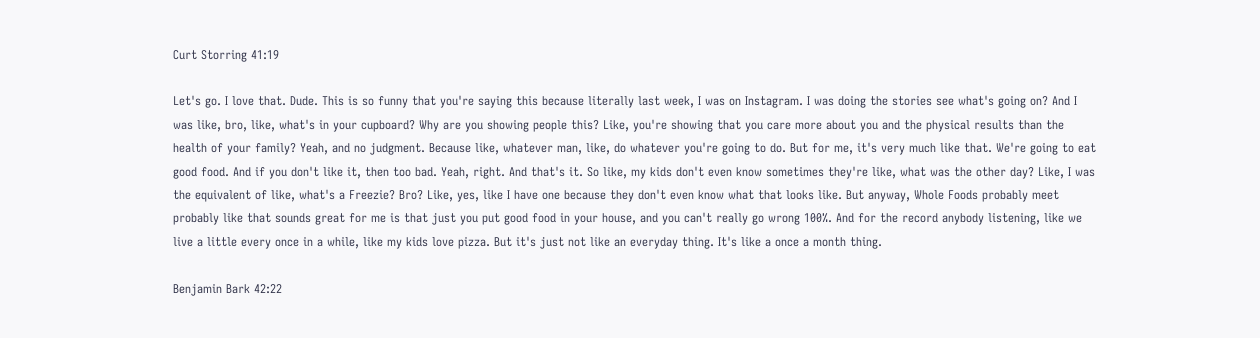Curt Storring 41:19

Let's go. I love that. Dude. This is so funny that you're saying this because literally last week, I was on Instagram. I was doing the stories see what's going on? And I was like, bro, like, what's in your cupboard? Why are you showing people this? Like, you're showing that you care more about you and the physical results than the health of your family? Yeah, and no judgment. Because like, whatever man, like, do whatever you're going to do. But for me, it's very much like that. We're going to eat good food. And if you don't like it, then too bad. Yeah, right. And that's it. So like, my kids don't even know sometimes they're like, what was the other day? Like, I was the equivalent of like, what's a Freezie? Bro? Like, yes, like I have one because they don't even know what that looks like. But anyway, Whole Foods probably meet probably like that sounds great for me is that just you put good food in your house, and you can't really go wrong 100%. And for the record anybody listening, like we live a little every once in a while, like my kids love pizza. But it's just not like an everyday thing. It's like a once a month thing.

Benjamin Bark 42:22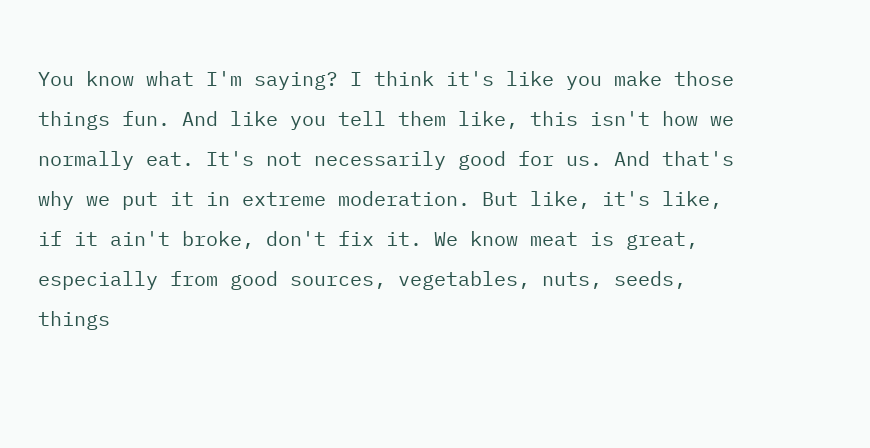You know what I'm saying? I think it's like you make those things fun. And like you tell them like, this isn't how we normally eat. It's not necessarily good for us. And that's why we put it in extreme moderation. But like, it's like, if it ain't broke, don't fix it. We know meat is great, especially from good sources, vegetables, nuts, seeds, things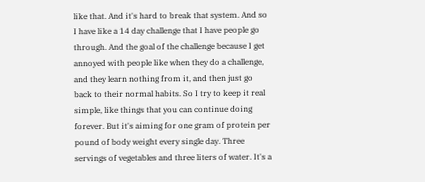like that. And it's hard to break that system. And so I have like a 14 day challenge that I have people go through. And the goal of the challenge because I get annoyed with people like when they do a challenge, and they learn nothing from it, and then just go back to their normal habits. So I try to keep it real simple, like things that you can continue doing forever. But it's aiming for one gram of protein per pound of body weight every single day. Three servings of vegetables and three liters of water. It's a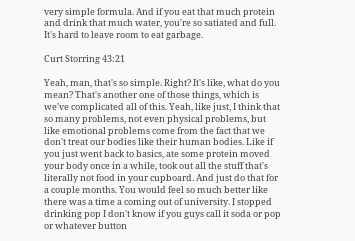very simple formula. And if you eat that much protein and drink that much water, you're so satiated and full. It's hard to leave room to eat garbage.

Curt Storring 43:21

Yeah, man, that's so simple. Right? It's like, what do you mean? That's another one of those things, which is we've complicated all of this. Yeah, like just, I think that so many problems, not even physical problems, but like emotional problems come from the fact that we don't treat our bodies like their human bodies. Like if you just went back to basics, ate some protein moved your body once in a while, took out all the stuff that's literally not food in your cupboard. And just do that for a couple months. You would feel so much better like there was a time a coming out of university. I stopped drinking pop I don't know if you guys call it soda or pop or whatever button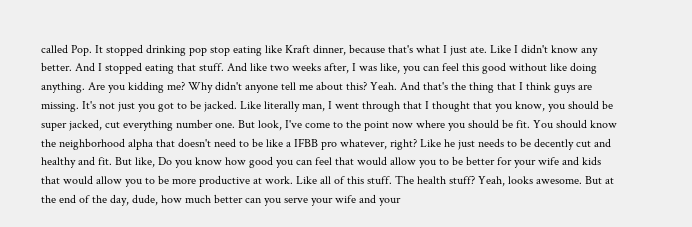called Pop. It stopped drinking pop stop eating like Kraft dinner, because that's what I just ate. Like I didn't know any better. And I stopped eating that stuff. And like two weeks after, I was like, you can feel this good without like doing anything. Are you kidding me? Why didn't anyone tell me about this? Yeah. And that's the thing that I think guys are missing. It's not just you got to be jacked. Like literally man, I went through that I thought that you know, you should be super jacked, cut everything number one. But look, I've come to the point now where you should be fit. You should know the neighborhood alpha that doesn't need to be like a IFBB pro whatever, right? Like he just needs to be decently cut and healthy and fit. But like, Do you know how good you can feel that would allow you to be better for your wife and kids that would allow you to be more productive at work. Like all of this stuff. The health stuff? Yeah, looks awesome. But at the end of the day, dude, how much better can you serve your wife and your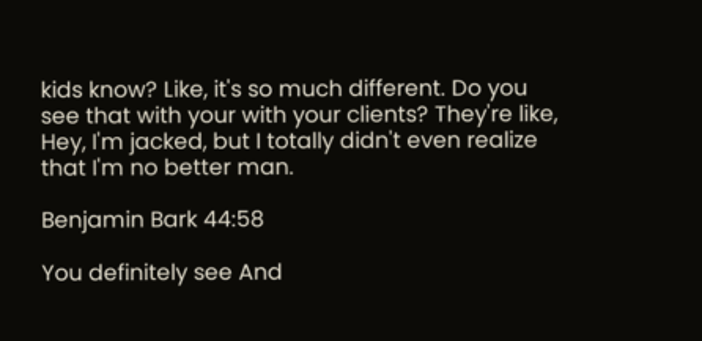kids know? Like, it's so much different. Do you see that with your with your clients? They're like, Hey, I'm jacked, but I totally didn't even realize that I'm no better man.

Benjamin Bark 44:58

You definitely see And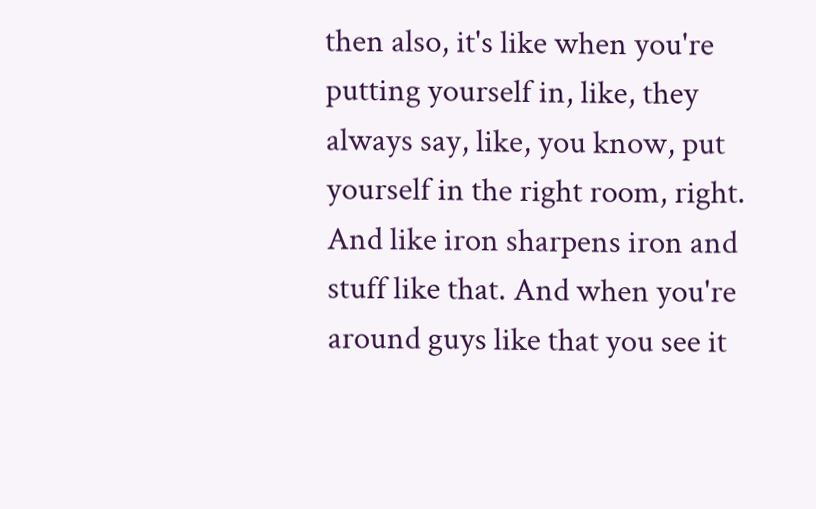then also, it's like when you're putting yourself in, like, they always say, like, you know, put yourself in the right room, right. And like iron sharpens iron and stuff like that. And when you're around guys like that you see it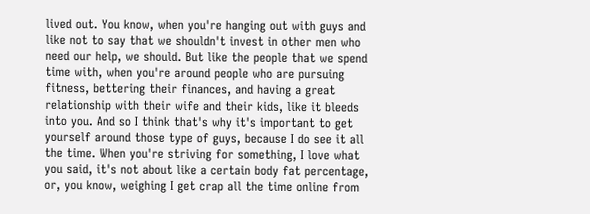lived out. You know, when you're hanging out with guys and like not to say that we shouldn't invest in other men who need our help, we should. But like the people that we spend time with, when you're around people who are pursuing fitness, bettering their finances, and having a great relationship with their wife and their kids, like it bleeds into you. And so I think that's why it's important to get yourself around those type of guys, because I do see it all the time. When you're striving for something, I love what you said, it's not about like a certain body fat percentage, or, you know, weighing I get crap all the time online from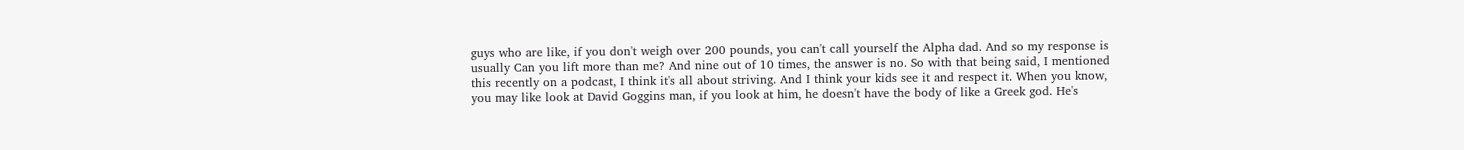guys who are like, if you don't weigh over 200 pounds, you can't call yourself the Alpha dad. And so my response is usually Can you lift more than me? And nine out of 10 times, the answer is no. So with that being said, I mentioned this recently on a podcast, I think it's all about striving. And I think your kids see it and respect it. When you know, you may like look at David Goggins man, if you look at him, he doesn't have the body of like a Greek god. He's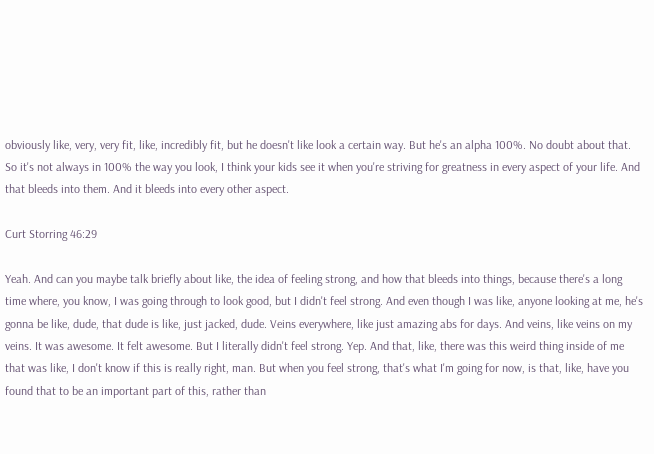obviously like, very, very fit, like, incredibly fit, but he doesn't like look a certain way. But he's an alpha 100%. No doubt about that. So it's not always in 100% the way you look, I think your kids see it when you're striving for greatness in every aspect of your life. And that bleeds into them. And it bleeds into every other aspect.

Curt Storring 46:29

Yeah. And can you maybe talk briefly about like, the idea of feeling strong, and how that bleeds into things, because there's a long time where, you know, I was going through to look good, but I didn't feel strong. And even though I was like, anyone looking at me, he's gonna be like, dude, that dude is like, just jacked, dude. Veins everywhere, like just amazing abs for days. And veins, like veins on my veins. It was awesome. It felt awesome. But I literally didn't feel strong. Yep. And that, like, there was this weird thing inside of me that was like, I don't know if this is really right, man. But when you feel strong, that's what I'm going for now, is that, like, have you found that to be an important part of this, rather than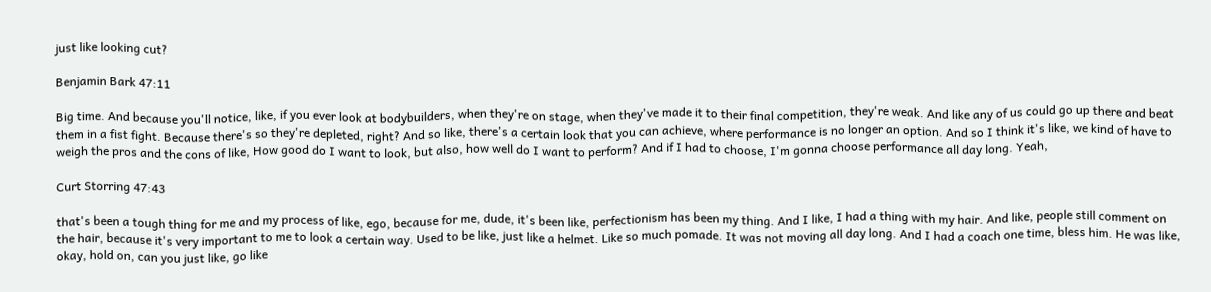just like looking cut?

Benjamin Bark 47:11

Big time. And because you'll notice, like, if you ever look at bodybuilders, when they're on stage, when they've made it to their final competition, they're weak. And like any of us could go up there and beat them in a fist fight. Because there's so they're depleted, right? And so like, there's a certain look that you can achieve, where performance is no longer an option. And so I think it's like, we kind of have to weigh the pros and the cons of like, How good do I want to look, but also, how well do I want to perform? And if I had to choose, I'm gonna choose performance all day long. Yeah,

Curt Storring 47:43

that's been a tough thing for me and my process of like, ego, because for me, dude, it's been like, perfectionism has been my thing. And I like, I had a thing with my hair. And like, people still comment on the hair, because it's very important to me to look a certain way. Used to be like, just like a helmet. Like so much pomade. It was not moving all day long. And I had a coach one time, bless him. He was like, okay, hold on, can you just like, go like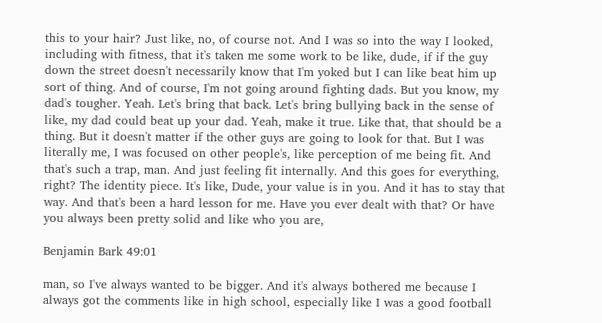this to your hair? Just like, no, of course not. And I was so into the way I looked, including with fitness, that it's taken me some work to be like, dude, if if the guy down the street doesn't necessarily know that I'm yoked but I can like beat him up sort of thing. And of course, I'm not going around fighting dads. But you know, my dad's tougher. Yeah. Let's bring that back. Let's bring bullying back in the sense of like, my dad could beat up your dad. Yeah, make it true. Like that, that should be a thing. But it doesn't matter if the other guys are going to look for that. But I was literally me, I was focused on other people's, like perception of me being fit. And that's such a trap, man. And just feeling fit internally. And this goes for everything, right? The identity piece. It's like, Dude, your value is in you. And it has to stay that way. And that's been a hard lesson for me. Have you ever dealt with that? Or have you always been pretty solid and like who you are,

Benjamin Bark 49:01

man, so I've always wanted to be bigger. And it's always bothered me because I always got the comments like in high school, especially like I was a good football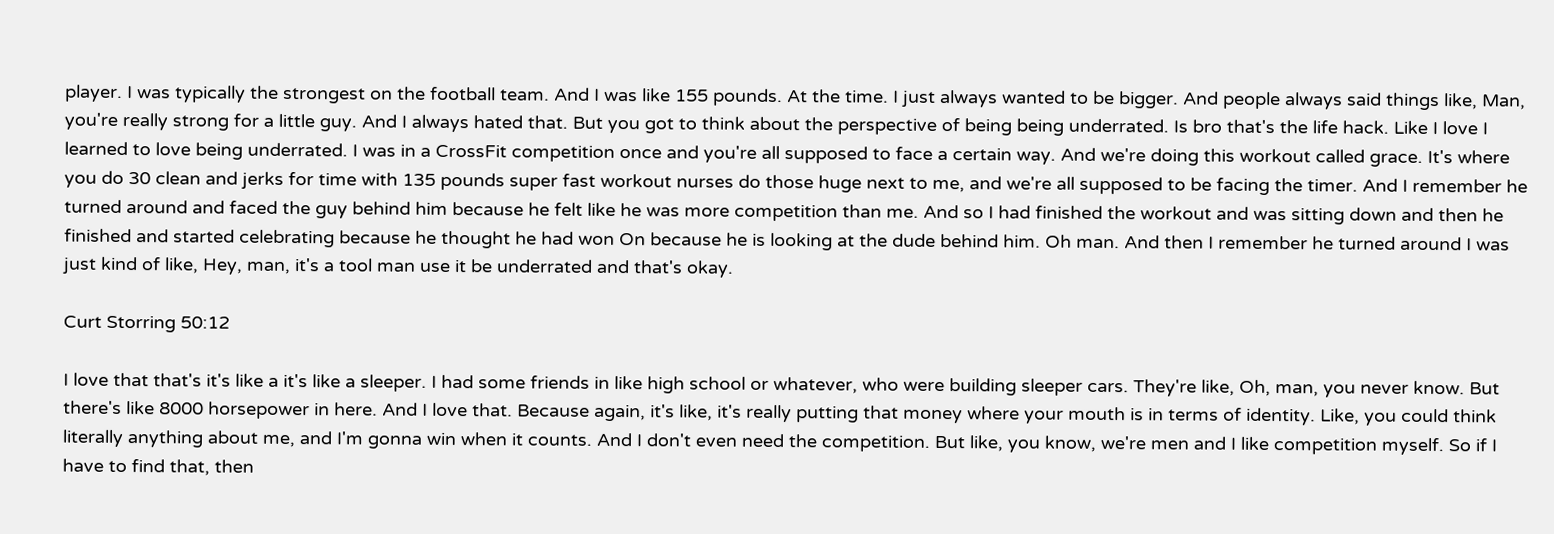player. I was typically the strongest on the football team. And I was like 155 pounds. At the time. I just always wanted to be bigger. And people always said things like, Man, you're really strong for a little guy. And I always hated that. But you got to think about the perspective of being being underrated. Is bro that's the life hack. Like I love I learned to love being underrated. I was in a CrossFit competition once and you're all supposed to face a certain way. And we're doing this workout called grace. It's where you do 30 clean and jerks for time with 135 pounds super fast workout nurses do those huge next to me, and we're all supposed to be facing the timer. And I remember he turned around and faced the guy behind him because he felt like he was more competition than me. And so I had finished the workout and was sitting down and then he finished and started celebrating because he thought he had won On because he is looking at the dude behind him. Oh man. And then I remember he turned around I was just kind of like, Hey, man, it's a tool man use it be underrated and that's okay.

Curt Storring 50:12

I love that that's it's like a it's like a sleeper. I had some friends in like high school or whatever, who were building sleeper cars. They're like, Oh, man, you never know. But there's like 8000 horsepower in here. And I love that. Because again, it's like, it's really putting that money where your mouth is in terms of identity. Like, you could think literally anything about me, and I'm gonna win when it counts. And I don't even need the competition. But like, you know, we're men and I like competition myself. So if I have to find that, then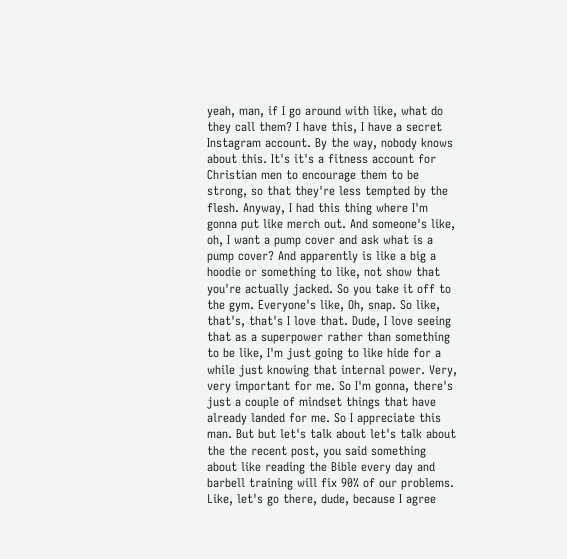yeah, man, if I go around with like, what do they call them? I have this, I have a secret Instagram account. By the way, nobody knows about this. It's it's a fitness account for Christian men to encourage them to be strong, so that they're less tempted by the flesh. Anyway, I had this thing where I'm gonna put like merch out. And someone's like, oh, I want a pump cover and ask what is a pump cover? And apparently is like a big a hoodie or something to like, not show that you're actually jacked. So you take it off to the gym. Everyone's like, Oh, snap. So like, that's, that's I love that. Dude, I love seeing that as a superpower rather than something to be like, I'm just going to like hide for a while just knowing that internal power. Very, very important for me. So I'm gonna, there's just a couple of mindset things that have already landed for me. So I appreciate this man. But but let's talk about let's talk about the the recent post, you said something about like reading the Bible every day and barbell training will fix 90% of our problems. Like, let's go there, dude, because I agree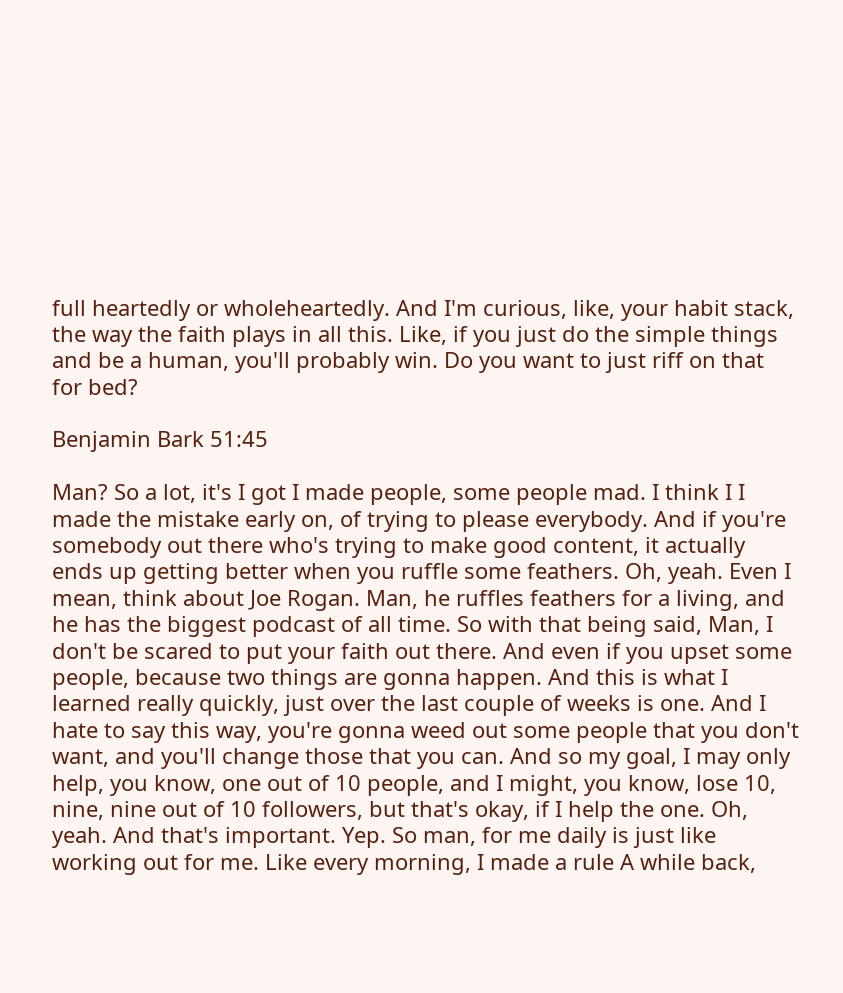full heartedly or wholeheartedly. And I'm curious, like, your habit stack, the way the faith plays in all this. Like, if you just do the simple things and be a human, you'll probably win. Do you want to just riff on that for bed?

Benjamin Bark 51:45

Man? So a lot, it's I got I made people, some people mad. I think I I made the mistake early on, of trying to please everybody. And if you're somebody out there who's trying to make good content, it actually ends up getting better when you ruffle some feathers. Oh, yeah. Even I mean, think about Joe Rogan. Man, he ruffles feathers for a living, and he has the biggest podcast of all time. So with that being said, Man, I don't be scared to put your faith out there. And even if you upset some people, because two things are gonna happen. And this is what I learned really quickly, just over the last couple of weeks is one. And I hate to say this way, you're gonna weed out some people that you don't want, and you'll change those that you can. And so my goal, I may only help, you know, one out of 10 people, and I might, you know, lose 10, nine, nine out of 10 followers, but that's okay, if I help the one. Oh, yeah. And that's important. Yep. So man, for me daily is just like working out for me. Like every morning, I made a rule A while back,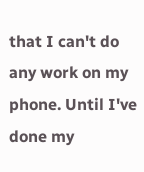that I can't do any work on my phone. Until I've done my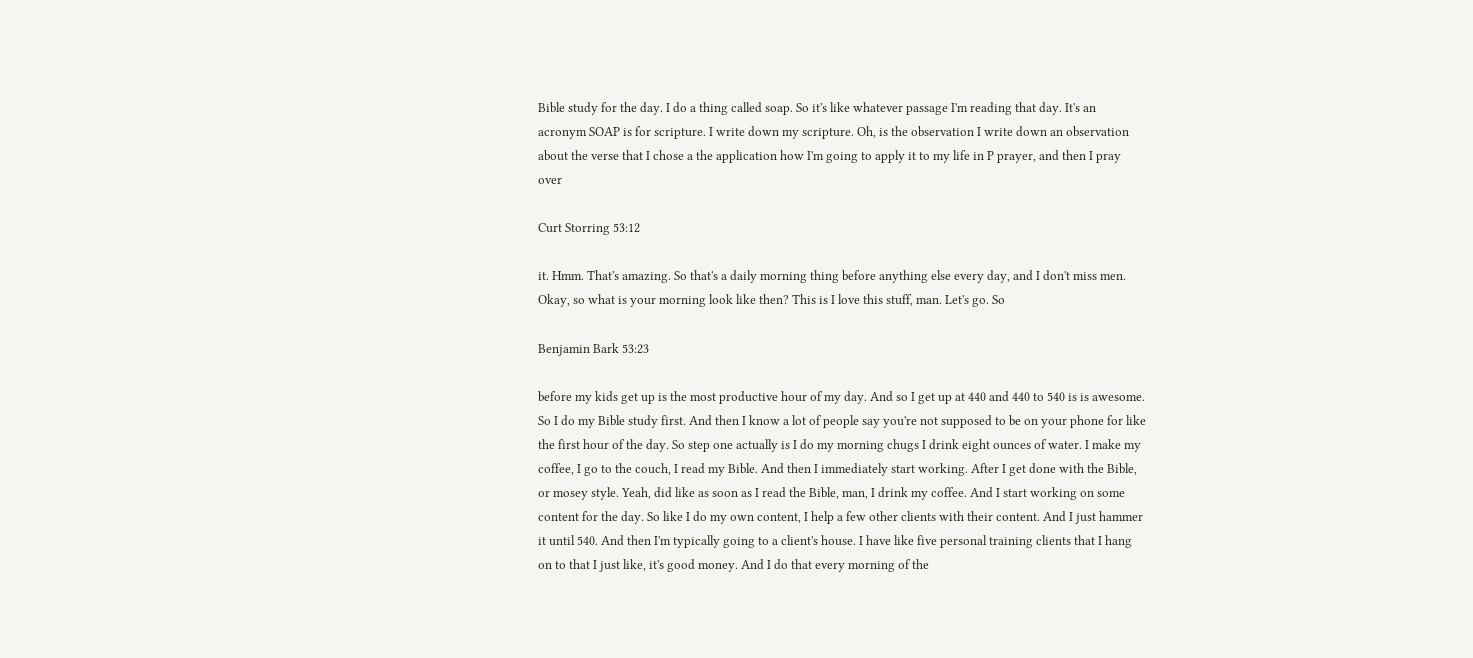Bible study for the day. I do a thing called soap. So it's like whatever passage I'm reading that day. It's an acronym SOAP is for scripture. I write down my scripture. Oh, is the observation I write down an observation about the verse that I chose a the application how I'm going to apply it to my life in P prayer, and then I pray over

Curt Storring 53:12

it. Hmm. That's amazing. So that's a daily morning thing before anything else every day, and I don't miss men. Okay, so what is your morning look like then? This is I love this stuff, man. Let's go. So

Benjamin Bark 53:23

before my kids get up is the most productive hour of my day. And so I get up at 440 and 440 to 540 is is awesome. So I do my Bible study first. And then I know a lot of people say you're not supposed to be on your phone for like the first hour of the day. So step one actually is I do my morning chugs I drink eight ounces of water. I make my coffee, I go to the couch, I read my Bible. And then I immediately start working. After I get done with the Bible, or mosey style. Yeah, did like as soon as I read the Bible, man, I drink my coffee. And I start working on some content for the day. So like I do my own content, I help a few other clients with their content. And I just hammer it until 540. And then I'm typically going to a client's house. I have like five personal training clients that I hang on to that I just like, it's good money. And I do that every morning of the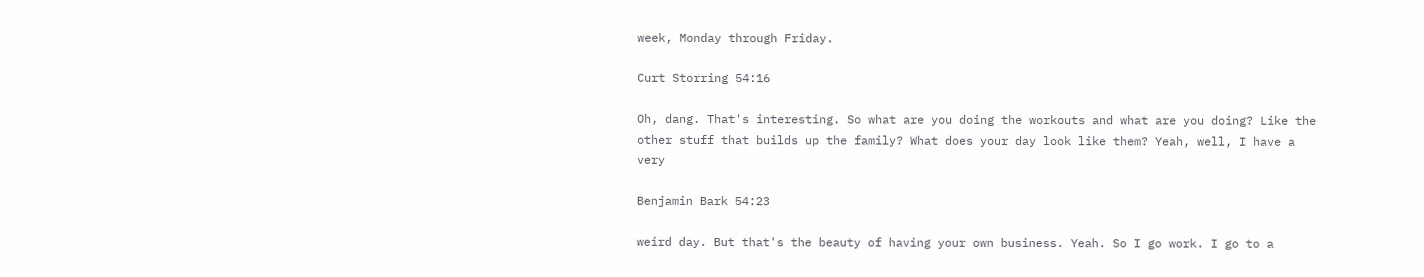week, Monday through Friday.

Curt Storring 54:16

Oh, dang. That's interesting. So what are you doing the workouts and what are you doing? Like the other stuff that builds up the family? What does your day look like them? Yeah, well, I have a very

Benjamin Bark 54:23

weird day. But that's the beauty of having your own business. Yeah. So I go work. I go to a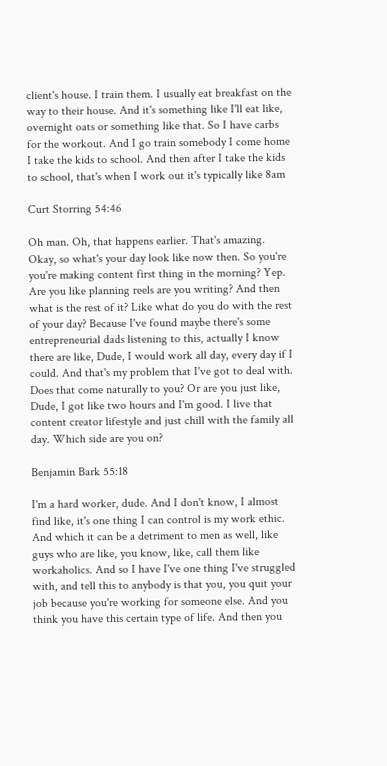client's house. I train them. I usually eat breakfast on the way to their house. And it's something like I'll eat like, overnight oats or something like that. So I have carbs for the workout. And I go train somebody I come home I take the kids to school. And then after I take the kids to school, that's when I work out it's typically like 8am

Curt Storring 54:46

Oh man. Oh, that happens earlier. That's amazing. Okay, so what's your day look like now then. So you're you're making content first thing in the morning? Yep. Are you like planning reels are you writing? And then what is the rest of it? Like what do you do with the rest of your day? Because I've found maybe there's some entrepreneurial dads listening to this, actually I know there are like, Dude, I would work all day, every day if I could. And that's my problem that I've got to deal with. Does that come naturally to you? Or are you just like, Dude, I got like two hours and I'm good. I live that content creator lifestyle and just chill with the family all day. Which side are you on?

Benjamin Bark 55:18

I'm a hard worker, dude. And I don't know, I almost find like, it's one thing I can control is my work ethic. And which it can be a detriment to men as well, like guys who are like, you know, like, call them like workaholics. And so I have I've one thing I've struggled with, and tell this to anybody is that you, you quit your job because you're working for someone else. And you think you have this certain type of life. And then you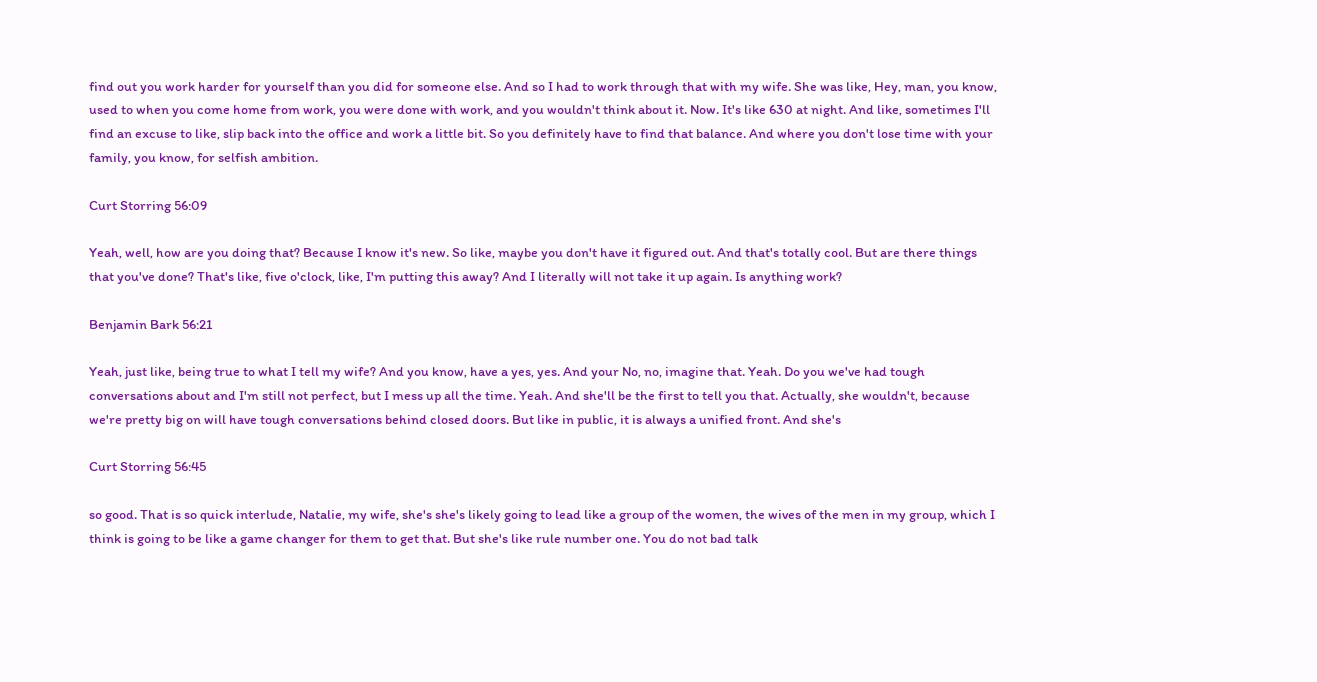find out you work harder for yourself than you did for someone else. And so I had to work through that with my wife. She was like, Hey, man, you know, used to when you come home from work, you were done with work, and you wouldn't think about it. Now. It's like 630 at night. And like, sometimes I'll find an excuse to like, slip back into the office and work a little bit. So you definitely have to find that balance. And where you don't lose time with your family, you know, for selfish ambition.

Curt Storring 56:09

Yeah, well, how are you doing that? Because I know it's new. So like, maybe you don't have it figured out. And that's totally cool. But are there things that you've done? That's like, five o'clock, like, I'm putting this away? And I literally will not take it up again. Is anything work?

Benjamin Bark 56:21

Yeah, just like, being true to what I tell my wife? And you know, have a yes, yes. And your No, no, imagine that. Yeah. Do you we've had tough conversations about and I'm still not perfect, but I mess up all the time. Yeah. And she'll be the first to tell you that. Actually, she wouldn't, because we're pretty big on will have tough conversations behind closed doors. But like in public, it is always a unified front. And she's

Curt Storring 56:45

so good. That is so quick interlude, Natalie, my wife, she's she's likely going to lead like a group of the women, the wives of the men in my group, which I think is going to be like a game changer for them to get that. But she's like rule number one. You do not bad talk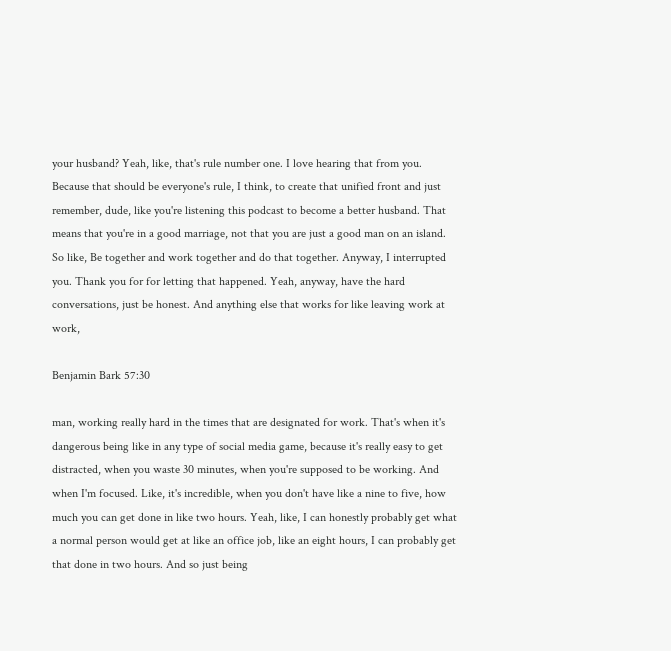your husband? Yeah, like, that's rule number one. I love hearing that from you. Because that should be everyone's rule, I think, to create that unified front and just remember, dude, like you're listening this podcast to become a better husband. That means that you're in a good marriage, not that you are just a good man on an island. So like, Be together and work together and do that together. Anyway, I interrupted you. Thank you for for letting that happened. Yeah, anyway, have the hard conversations, just be honest. And anything else that works for like leaving work at work,

Benjamin Bark 57:30

man, working really hard in the times that are designated for work. That's when it's dangerous being like in any type of social media game, because it's really easy to get distracted, when you waste 30 minutes, when you're supposed to be working. And when I'm focused. Like, it's incredible, when you don't have like a nine to five, how much you can get done in like two hours. Yeah, like, I can honestly probably get what a normal person would get at like an office job, like an eight hours, I can probably get that done in two hours. And so just being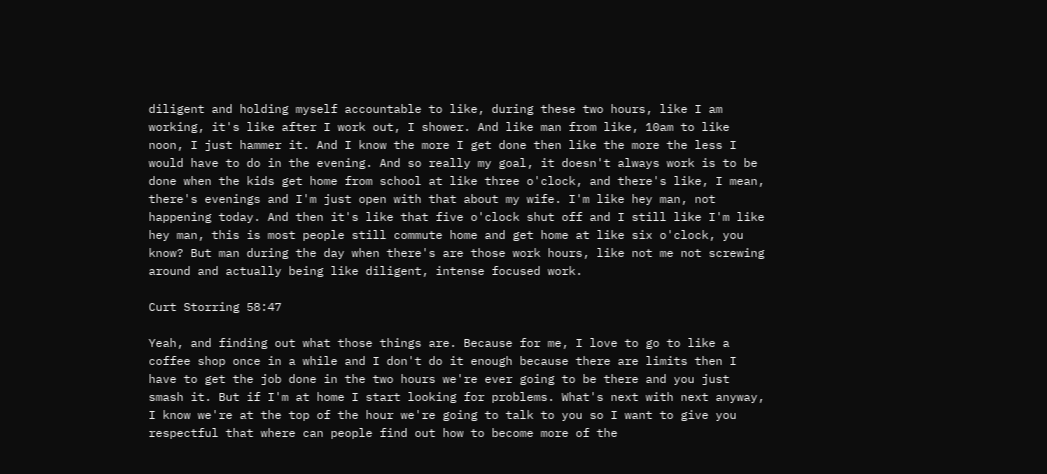diligent and holding myself accountable to like, during these two hours, like I am working, it's like after I work out, I shower. And like man from like, 10am to like noon, I just hammer it. And I know the more I get done then like the more the less I would have to do in the evening. And so really my goal, it doesn't always work is to be done when the kids get home from school at like three o'clock, and there's like, I mean, there's evenings and I'm just open with that about my wife. I'm like hey man, not happening today. And then it's like that five o'clock shut off and I still like I'm like hey man, this is most people still commute home and get home at like six o'clock, you know? But man during the day when there's are those work hours, like not me not screwing around and actually being like diligent, intense focused work.

Curt Storring 58:47

Yeah, and finding out what those things are. Because for me, I love to go to like a coffee shop once in a while and I don't do it enough because there are limits then I have to get the job done in the two hours we're ever going to be there and you just smash it. But if I'm at home I start looking for problems. What's next with next anyway, I know we're at the top of the hour we're going to talk to you so I want to give you respectful that where can people find out how to become more of the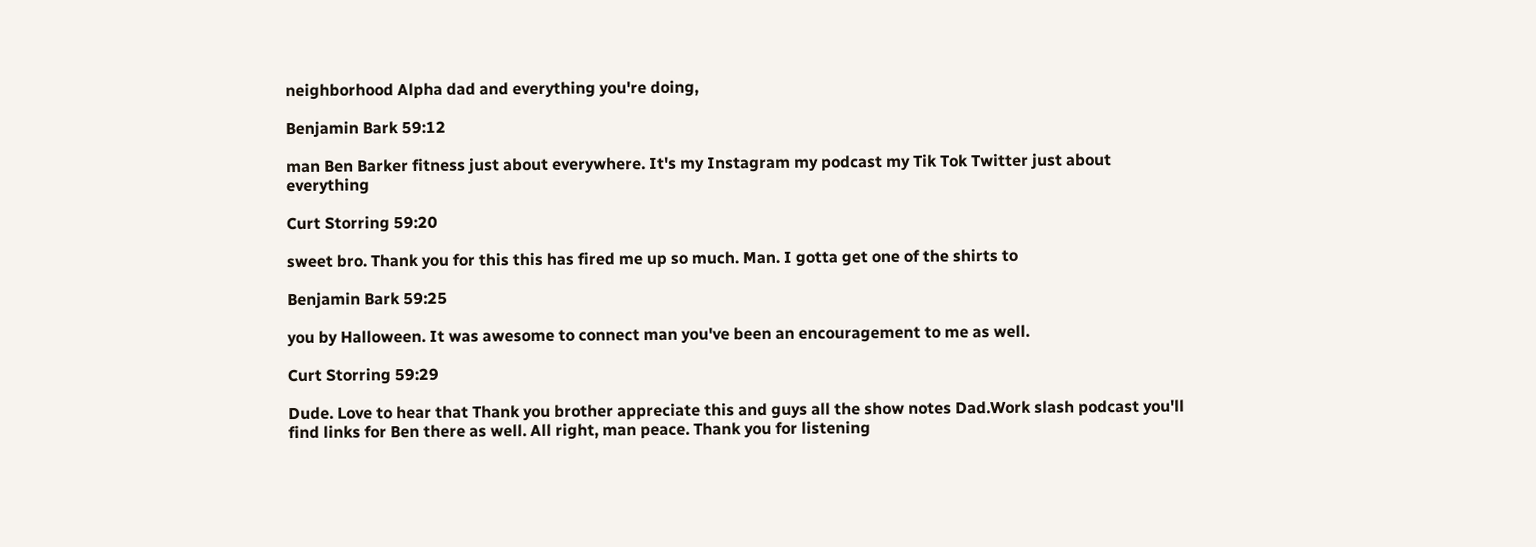neighborhood Alpha dad and everything you're doing,

Benjamin Bark 59:12

man Ben Barker fitness just about everywhere. It's my Instagram my podcast my Tik Tok Twitter just about everything

Curt Storring 59:20

sweet bro. Thank you for this this has fired me up so much. Man. I gotta get one of the shirts to

Benjamin Bark 59:25

you by Halloween. It was awesome to connect man you've been an encouragement to me as well.

Curt Storring 59:29

Dude. Love to hear that Thank you brother appreciate this and guys all the show notes Dad.Work slash podcast you'll find links for Ben there as well. All right, man peace. Thank you for listening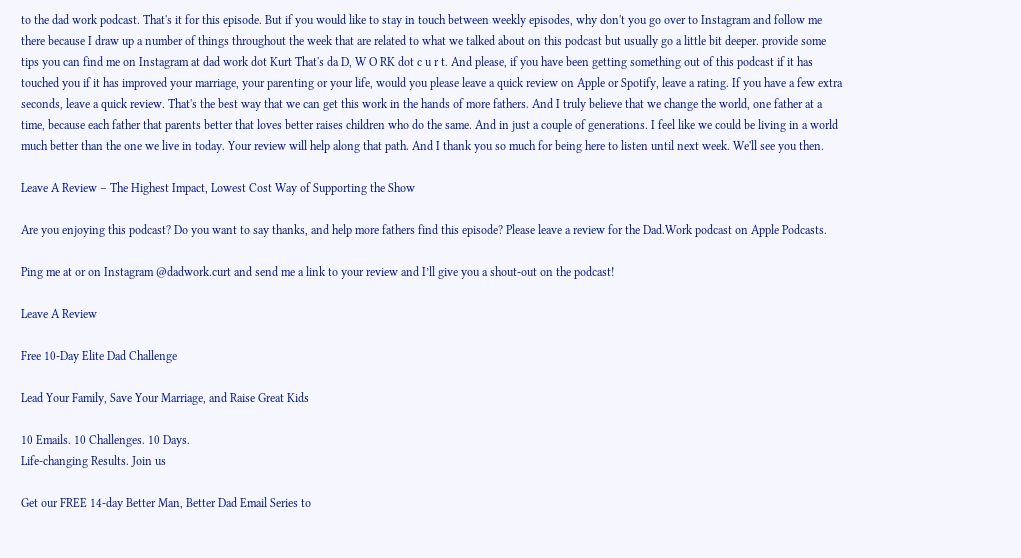to the dad work podcast. That's it for this episode. But if you would like to stay in touch between weekly episodes, why don't you go over to Instagram and follow me there because I draw up a number of things throughout the week that are related to what we talked about on this podcast but usually go a little bit deeper. provide some tips you can find me on Instagram at dad work dot Kurt That's da D, W O RK dot c u r t. And please, if you have been getting something out of this podcast if it has touched you if it has improved your marriage, your parenting or your life, would you please leave a quick review on Apple or Spotify, leave a rating. If you have a few extra seconds, leave a quick review. That's the best way that we can get this work in the hands of more fathers. And I truly believe that we change the world, one father at a time, because each father that parents better that loves better raises children who do the same. And in just a couple of generations. I feel like we could be living in a world much better than the one we live in today. Your review will help along that path. And I thank you so much for being here to listen until next week. We'll see you then.

Leave A Review – The Highest Impact, Lowest Cost Way of Supporting the Show

Are you enjoying this podcast? Do you want to say thanks, and help more fathers find this episode? Please leave a review for the Dad.Work podcast on Apple Podcasts.

Ping me at or on Instagram @dadwork.curt and send me a link to your review and I’ll give you a shout-out on the podcast!

Leave A Review

Free 10-Day Elite Dad Challenge

Lead Your Family, Save Your Marriage, and Raise Great Kids

10 Emails. 10 Challenges. 10 Days.
Life-changing Results. Join us

Get our FREE 14-day Better Man, Better Dad Email Series to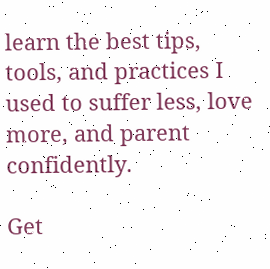learn the best tips, tools, and practices I used to suffer less, love more, and parent confidently.

Get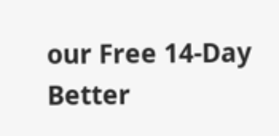our Free 14-Day Better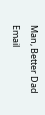Man, Better Dad Email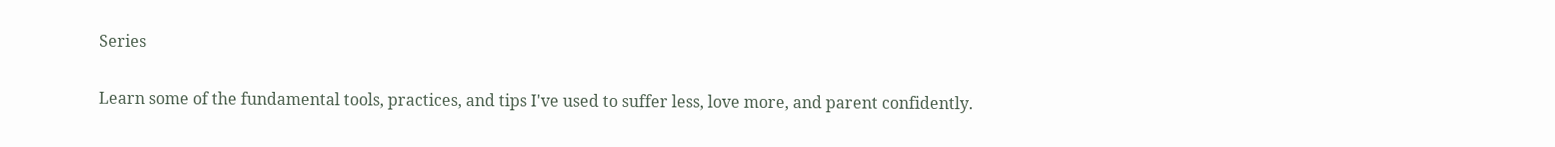Series

Learn some of the fundamental tools, practices, and tips I've used to suffer less, love more, and parent confidently.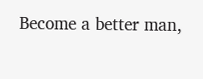Become a better man,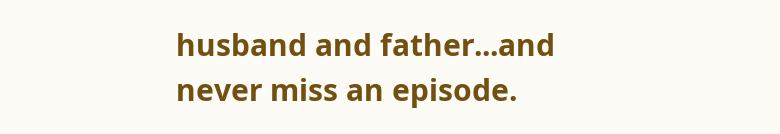husband and father...and never miss an episode.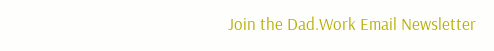Join the Dad.Work Email Newsletter